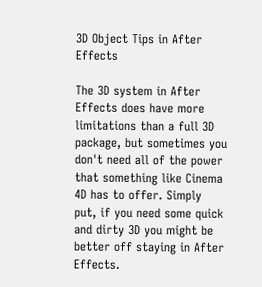3D Object Tips in After Effects

The 3D system in After Effects does have more limitations than a full 3D package, but sometimes you don't need all of the power that something like Cinema 4D has to offer. Simply put, if you need some quick and dirty 3D you might be better off staying in After Effects.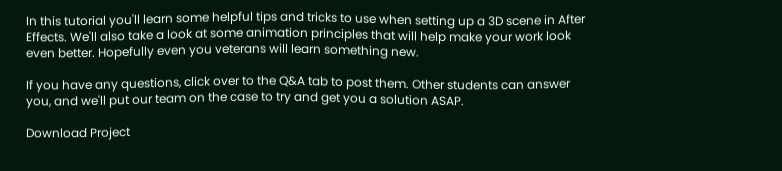In this tutorial you'll learn some helpful tips and tricks to use when setting up a 3D scene in After Effects. We'll also take a look at some animation principles that will help make your work look even better. Hopefully even you veterans will learn something new.

If you have any questions, click over to the Q&A tab to post them. Other students can answer you, and we'll put our team on the case to try and get you a solution ASAP.

Download Project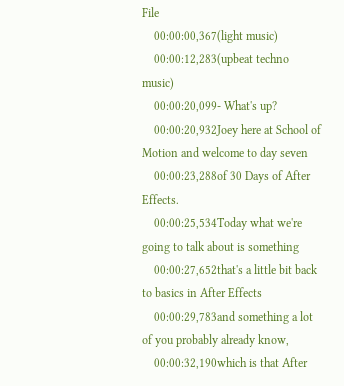File
    00:00:00,367(light music)
    00:00:12,283(upbeat techno music)
    00:00:20,099- What's up?
    00:00:20,932Joey here at School of Motion and welcome to day seven
    00:00:23,288of 30 Days of After Effects.
    00:00:25,534Today what we're going to talk about is something
    00:00:27,652that's a little bit back to basics in After Effects
    00:00:29,783and something a lot of you probably already know,
    00:00:32,190which is that After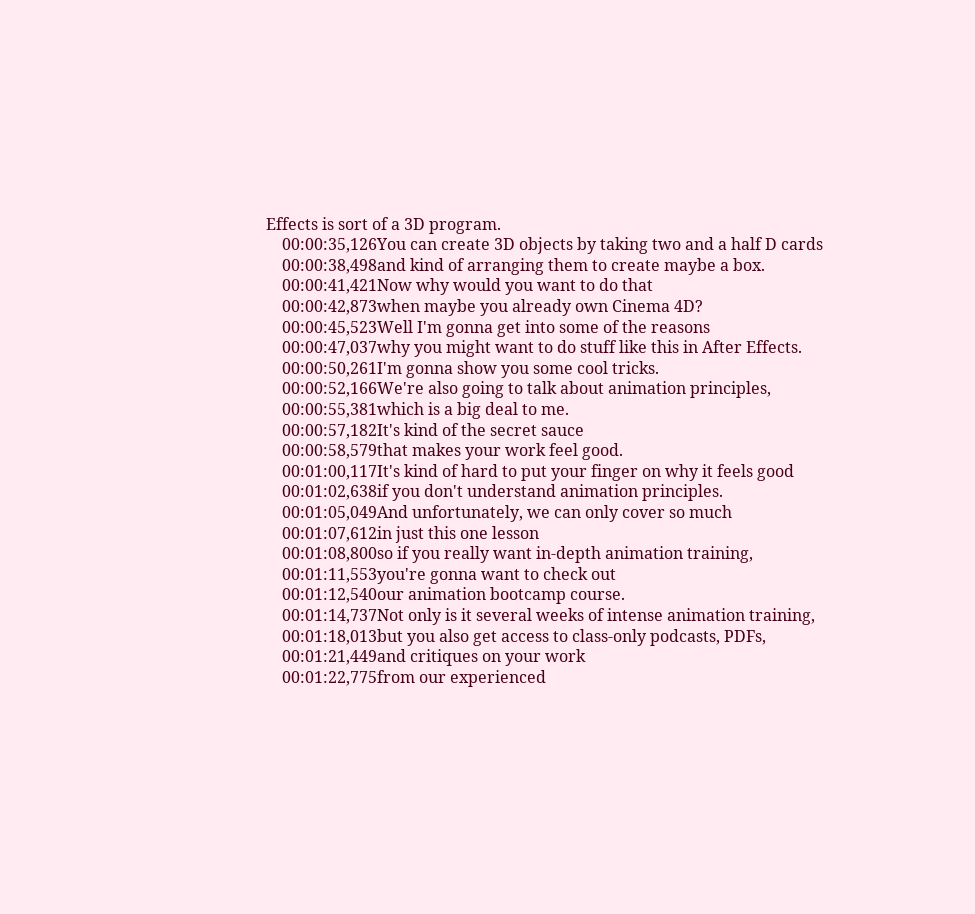Effects is sort of a 3D program.
    00:00:35,126You can create 3D objects by taking two and a half D cards
    00:00:38,498and kind of arranging them to create maybe a box.
    00:00:41,421Now why would you want to do that
    00:00:42,873when maybe you already own Cinema 4D?
    00:00:45,523Well I'm gonna get into some of the reasons
    00:00:47,037why you might want to do stuff like this in After Effects.
    00:00:50,261I'm gonna show you some cool tricks.
    00:00:52,166We're also going to talk about animation principles,
    00:00:55,381which is a big deal to me.
    00:00:57,182It's kind of the secret sauce
    00:00:58,579that makes your work feel good.
    00:01:00,117It's kind of hard to put your finger on why it feels good
    00:01:02,638if you don't understand animation principles.
    00:01:05,049And unfortunately, we can only cover so much
    00:01:07,612in just this one lesson
    00:01:08,800so if you really want in-depth animation training,
    00:01:11,553you're gonna want to check out
    00:01:12,540our animation bootcamp course.
    00:01:14,737Not only is it several weeks of intense animation training,
    00:01:18,013but you also get access to class-only podcasts, PDFs,
    00:01:21,449and critiques on your work
    00:01:22,775from our experienced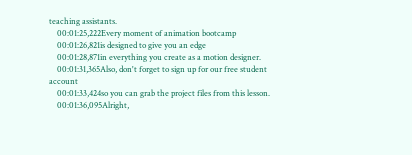teaching assistants.
    00:01:25,222Every moment of animation bootcamp
    00:01:26,821is designed to give you an edge
    00:01:28,871in everything you create as a motion designer.
    00:01:31,365Also, don't forget to sign up for our free student account
    00:01:33,424so you can grab the project files from this lesson.
    00:01:36,095Alright,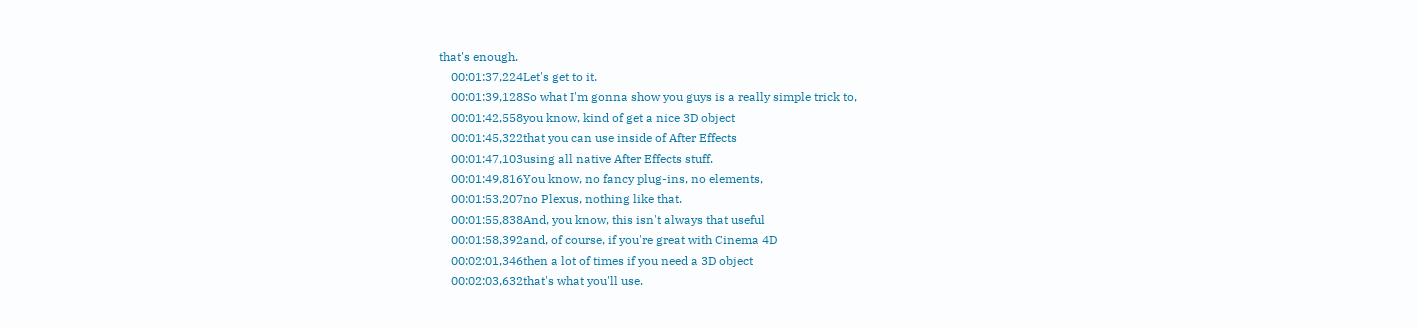that's enough.
    00:01:37,224Let's get to it.
    00:01:39,128So what I'm gonna show you guys is a really simple trick to,
    00:01:42,558you know, kind of get a nice 3D object
    00:01:45,322that you can use inside of After Effects
    00:01:47,103using all native After Effects stuff.
    00:01:49,816You know, no fancy plug-ins, no elements,
    00:01:53,207no Plexus, nothing like that.
    00:01:55,838And, you know, this isn't always that useful
    00:01:58,392and, of course, if you're great with Cinema 4D
    00:02:01,346then a lot of times if you need a 3D object
    00:02:03,632that's what you'll use.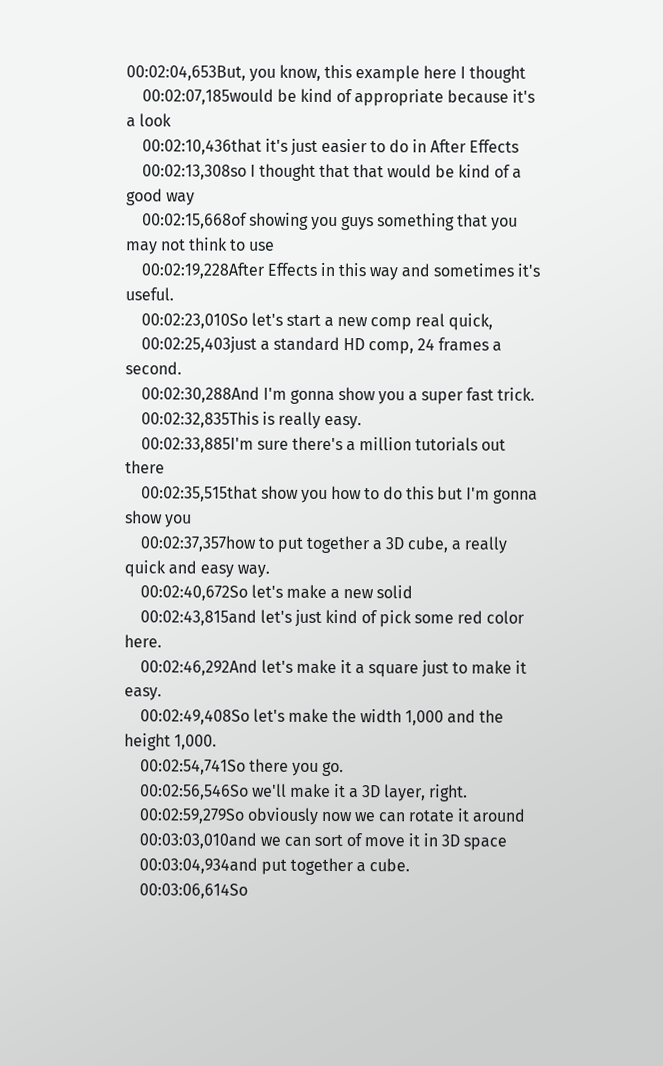00:02:04,653But, you know, this example here I thought
    00:02:07,185would be kind of appropriate because it's a look
    00:02:10,436that it's just easier to do in After Effects
    00:02:13,308so I thought that that would be kind of a good way
    00:02:15,668of showing you guys something that you may not think to use
    00:02:19,228After Effects in this way and sometimes it's useful.
    00:02:23,010So let's start a new comp real quick,
    00:02:25,403just a standard HD comp, 24 frames a second.
    00:02:30,288And I'm gonna show you a super fast trick.
    00:02:32,835This is really easy.
    00:02:33,885I'm sure there's a million tutorials out there
    00:02:35,515that show you how to do this but I'm gonna show you
    00:02:37,357how to put together a 3D cube, a really quick and easy way.
    00:02:40,672So let's make a new solid
    00:02:43,815and let's just kind of pick some red color here.
    00:02:46,292And let's make it a square just to make it easy.
    00:02:49,408So let's make the width 1,000 and the height 1,000.
    00:02:54,741So there you go.
    00:02:56,546So we'll make it a 3D layer, right.
    00:02:59,279So obviously now we can rotate it around
    00:03:03,010and we can sort of move it in 3D space
    00:03:04,934and put together a cube.
    00:03:06,614So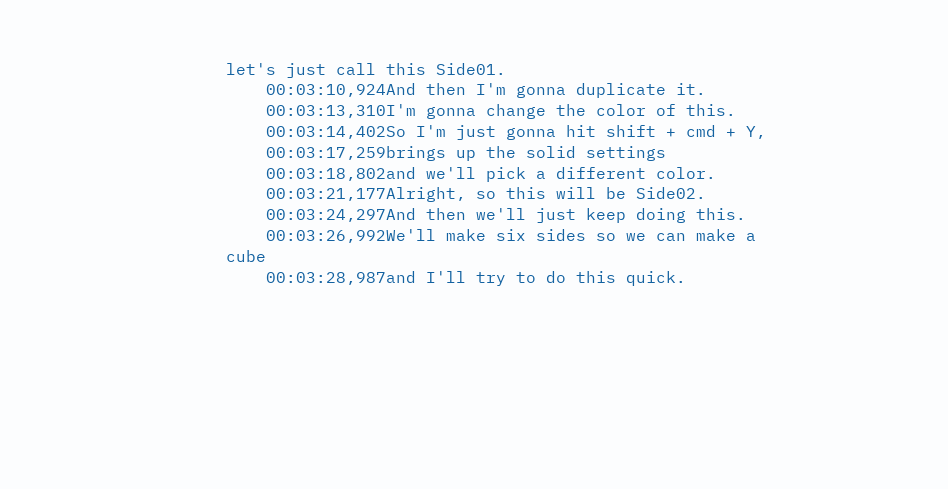let's just call this Side01.
    00:03:10,924And then I'm gonna duplicate it.
    00:03:13,310I'm gonna change the color of this.
    00:03:14,402So I'm just gonna hit shift + cmd + Y,
    00:03:17,259brings up the solid settings
    00:03:18,802and we'll pick a different color.
    00:03:21,177Alright, so this will be Side02.
    00:03:24,297And then we'll just keep doing this.
    00:03:26,992We'll make six sides so we can make a cube
    00:03:28,987and I'll try to do this quick.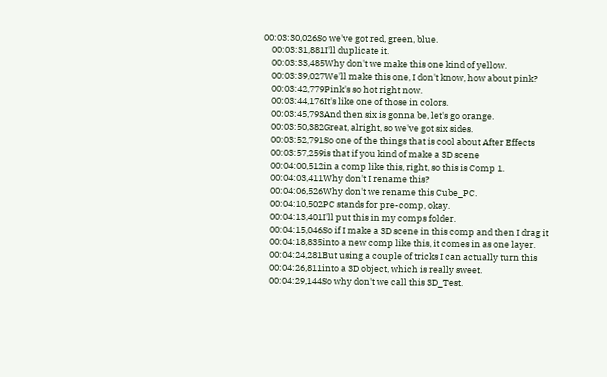00:03:30,026So we've got red, green, blue.
    00:03:31,881I'll duplicate it.
    00:03:33,485Why don't we make this one kind of yellow.
    00:03:39,027We'll make this one, I don't know, how about pink?
    00:03:42,779Pink's so hot right now.
    00:03:44,176It's like one of those in colors.
    00:03:45,793And then six is gonna be, let's go orange.
    00:03:50,382Great, alright, so we've got six sides.
    00:03:52,791So one of the things that is cool about After Effects
    00:03:57,259is that if you kind of make a 3D scene
    00:04:00,512in a comp like this, right, so this is Comp 1.
    00:04:03,411Why don't I rename this?
    00:04:06,526Why don't we rename this Cube_PC.
    00:04:10,502PC stands for pre-comp, okay.
    00:04:13,401I'll put this in my comps folder.
    00:04:15,046So if I make a 3D scene in this comp and then I drag it
    00:04:18,835into a new comp like this, it comes in as one layer.
    00:04:24,281But using a couple of tricks I can actually turn this
    00:04:26,811into a 3D object, which is really sweet.
    00:04:29,144So why don't we call this 3D_Test.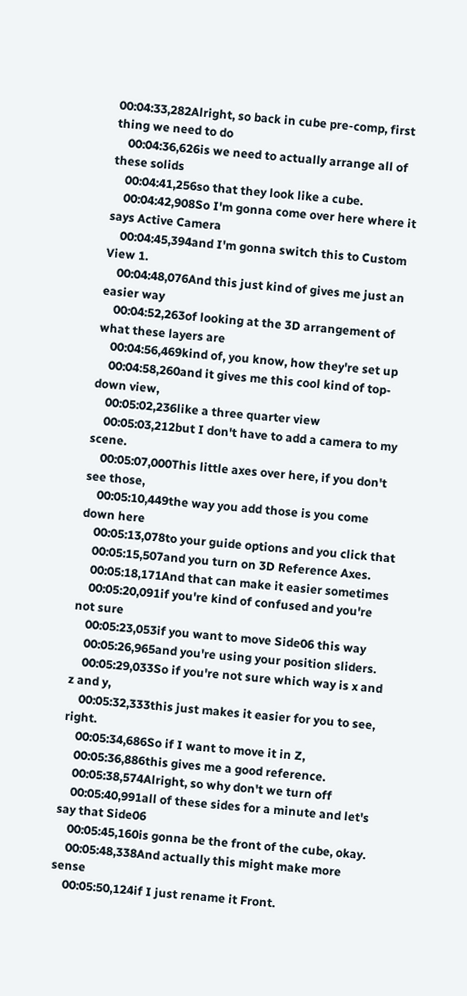00:04:33,282Alright, so back in cube pre-comp, first thing we need to do
    00:04:36,626is we need to actually arrange all of these solids
    00:04:41,256so that they look like a cube.
    00:04:42,908So I'm gonna come over here where it says Active Camera
    00:04:45,394and I'm gonna switch this to Custom View 1.
    00:04:48,076And this just kind of gives me just an easier way
    00:04:52,263of looking at the 3D arrangement of what these layers are
    00:04:56,469kind of, you know, how they're set up
    00:04:58,260and it gives me this cool kind of top-down view,
    00:05:02,236like a three quarter view
    00:05:03,212but I don't have to add a camera to my scene.
    00:05:07,000This little axes over here, if you don't see those,
    00:05:10,449the way you add those is you come down here
    00:05:13,078to your guide options and you click that
    00:05:15,507and you turn on 3D Reference Axes.
    00:05:18,171And that can make it easier sometimes
    00:05:20,091if you're kind of confused and you're not sure
    00:05:23,053if you want to move Side06 this way
    00:05:26,965and you're using your position sliders.
    00:05:29,033So if you're not sure which way is x and z and y,
    00:05:32,333this just makes it easier for you to see, right.
    00:05:34,686So if I want to move it in Z,
    00:05:36,886this gives me a good reference.
    00:05:38,574Alright, so why don't we turn off
    00:05:40,991all of these sides for a minute and let's say that Side06
    00:05:45,160is gonna be the front of the cube, okay.
    00:05:48,338And actually this might make more sense
    00:05:50,124if I just rename it Front.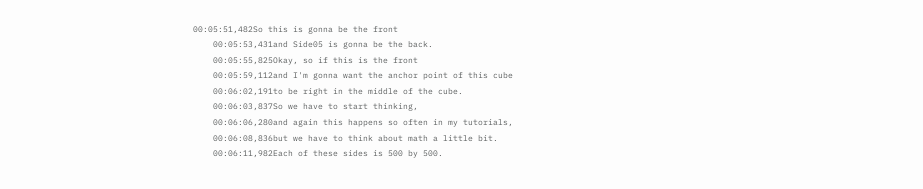00:05:51,482So this is gonna be the front
    00:05:53,431and Side05 is gonna be the back.
    00:05:55,825Okay, so if this is the front
    00:05:59,112and I'm gonna want the anchor point of this cube
    00:06:02,191to be right in the middle of the cube.
    00:06:03,837So we have to start thinking,
    00:06:06,280and again this happens so often in my tutorials,
    00:06:08,836but we have to think about math a little bit.
    00:06:11,982Each of these sides is 500 by 500.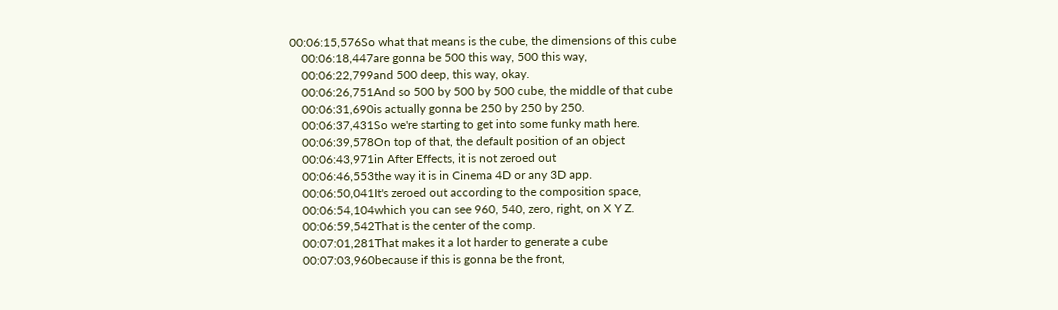00:06:15,576So what that means is the cube, the dimensions of this cube
    00:06:18,447are gonna be 500 this way, 500 this way,
    00:06:22,799and 500 deep, this way, okay.
    00:06:26,751And so 500 by 500 by 500 cube, the middle of that cube
    00:06:31,690is actually gonna be 250 by 250 by 250.
    00:06:37,431So we're starting to get into some funky math here.
    00:06:39,578On top of that, the default position of an object
    00:06:43,971in After Effects, it is not zeroed out
    00:06:46,553the way it is in Cinema 4D or any 3D app.
    00:06:50,041It's zeroed out according to the composition space,
    00:06:54,104which you can see 960, 540, zero, right, on X Y Z.
    00:06:59,542That is the center of the comp.
    00:07:01,281That makes it a lot harder to generate a cube
    00:07:03,960because if this is gonna be the front,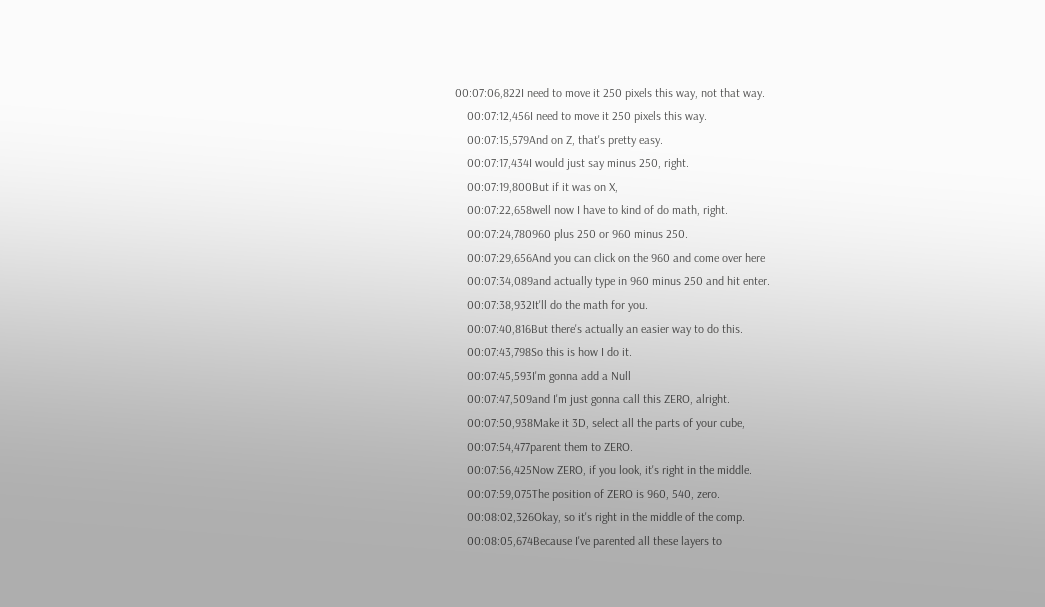00:07:06,822I need to move it 250 pixels this way, not that way.
    00:07:12,456I need to move it 250 pixels this way.
    00:07:15,579And on Z, that's pretty easy.
    00:07:17,434I would just say minus 250, right.
    00:07:19,800But if it was on X,
    00:07:22,658well now I have to kind of do math, right.
    00:07:24,780960 plus 250 or 960 minus 250.
    00:07:29,656And you can click on the 960 and come over here
    00:07:34,089and actually type in 960 minus 250 and hit enter.
    00:07:38,932It'll do the math for you.
    00:07:40,816But there's actually an easier way to do this.
    00:07:43,798So this is how I do it.
    00:07:45,593I'm gonna add a Null
    00:07:47,509and I'm just gonna call this ZERO, alright.
    00:07:50,938Make it 3D, select all the parts of your cube,
    00:07:54,477parent them to ZERO.
    00:07:56,425Now ZERO, if you look, it's right in the middle.
    00:07:59,075The position of ZERO is 960, 540, zero.
    00:08:02,326Okay, so it's right in the middle of the comp.
    00:08:05,674Because I've parented all these layers to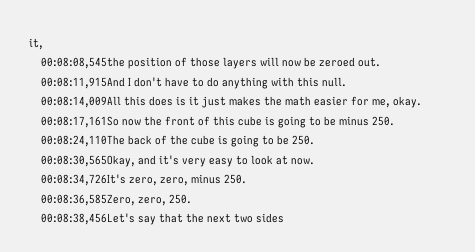it,
    00:08:08,545the position of those layers will now be zeroed out.
    00:08:11,915And I don't have to do anything with this null.
    00:08:14,009All this does is it just makes the math easier for me, okay.
    00:08:17,161So now the front of this cube is going to be minus 250.
    00:08:24,110The back of the cube is going to be 250.
    00:08:30,565Okay, and it's very easy to look at now.
    00:08:34,726It's zero, zero, minus 250.
    00:08:36,585Zero, zero, 250.
    00:08:38,456Let's say that the next two sides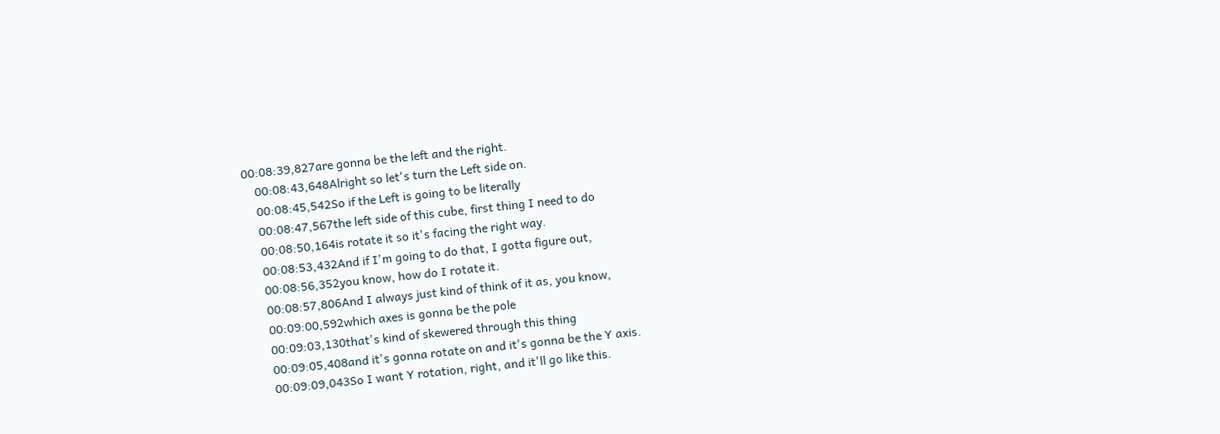00:08:39,827are gonna be the left and the right.
    00:08:43,648Alright so let's turn the Left side on.
    00:08:45,542So if the Left is going to be literally
    00:08:47,567the left side of this cube, first thing I need to do
    00:08:50,164is rotate it so it's facing the right way.
    00:08:53,432And if I'm going to do that, I gotta figure out,
    00:08:56,352you know, how do I rotate it.
    00:08:57,806And I always just kind of think of it as, you know,
    00:09:00,592which axes is gonna be the pole
    00:09:03,130that's kind of skewered through this thing
    00:09:05,408and it's gonna rotate on and it's gonna be the Y axis.
    00:09:09,043So I want Y rotation, right, and it'll go like this.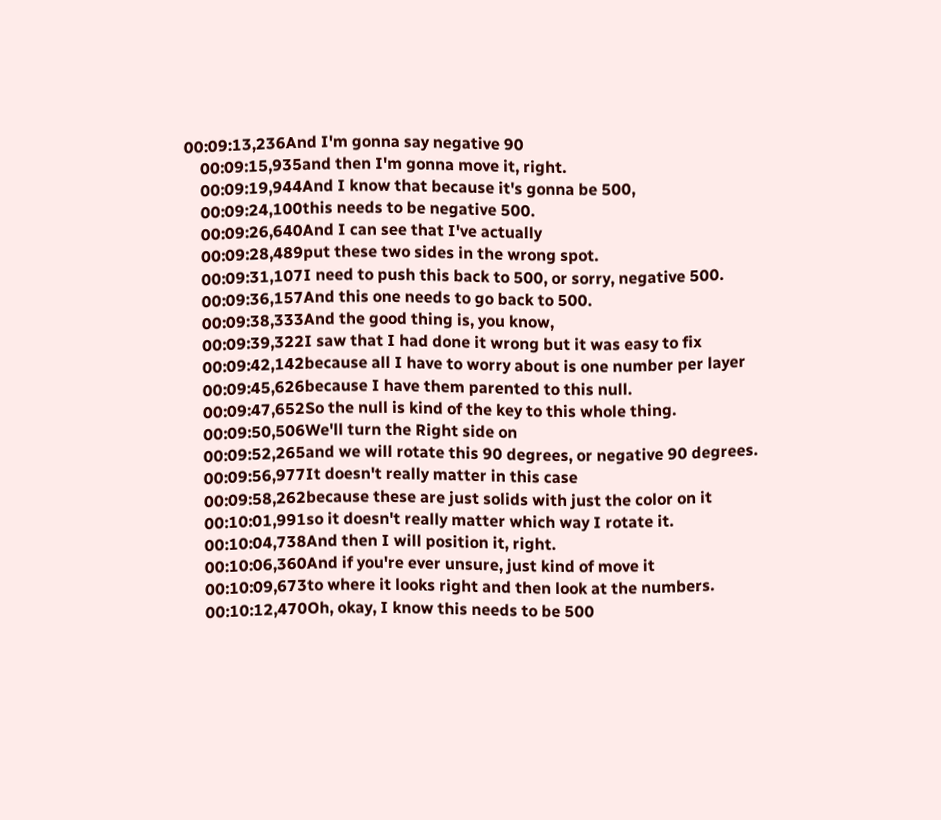00:09:13,236And I'm gonna say negative 90
    00:09:15,935and then I'm gonna move it, right.
    00:09:19,944And I know that because it's gonna be 500,
    00:09:24,100this needs to be negative 500.
    00:09:26,640And I can see that I've actually
    00:09:28,489put these two sides in the wrong spot.
    00:09:31,107I need to push this back to 500, or sorry, negative 500.
    00:09:36,157And this one needs to go back to 500.
    00:09:38,333And the good thing is, you know,
    00:09:39,322I saw that I had done it wrong but it was easy to fix
    00:09:42,142because all I have to worry about is one number per layer
    00:09:45,626because I have them parented to this null.
    00:09:47,652So the null is kind of the key to this whole thing.
    00:09:50,506We'll turn the Right side on
    00:09:52,265and we will rotate this 90 degrees, or negative 90 degrees.
    00:09:56,977It doesn't really matter in this case
    00:09:58,262because these are just solids with just the color on it
    00:10:01,991so it doesn't really matter which way I rotate it.
    00:10:04,738And then I will position it, right.
    00:10:06,360And if you're ever unsure, just kind of move it
    00:10:09,673to where it looks right and then look at the numbers.
    00:10:12,470Oh, okay, I know this needs to be 500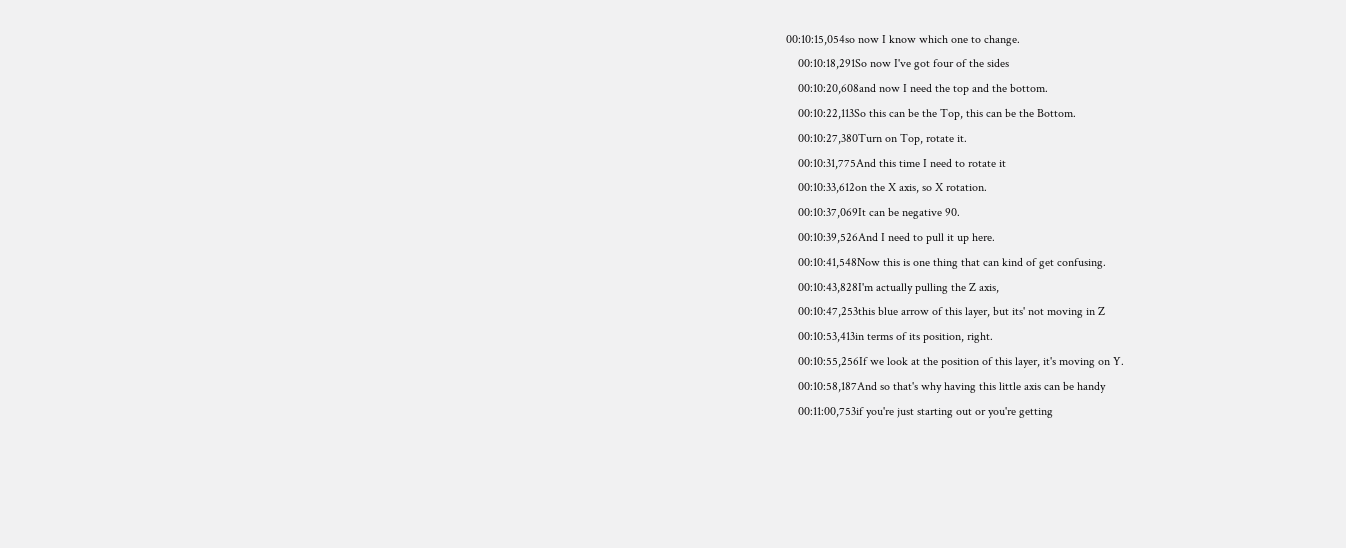00:10:15,054so now I know which one to change.
    00:10:18,291So now I've got four of the sides
    00:10:20,608and now I need the top and the bottom.
    00:10:22,113So this can be the Top, this can be the Bottom.
    00:10:27,380Turn on Top, rotate it.
    00:10:31,775And this time I need to rotate it
    00:10:33,612on the X axis, so X rotation.
    00:10:37,069It can be negative 90.
    00:10:39,526And I need to pull it up here.
    00:10:41,548Now this is one thing that can kind of get confusing.
    00:10:43,828I'm actually pulling the Z axis,
    00:10:47,253this blue arrow of this layer, but its' not moving in Z
    00:10:53,413in terms of its position, right.
    00:10:55,256If we look at the position of this layer, it's moving on Y.
    00:10:58,187And so that's why having this little axis can be handy
    00:11:00,753if you're just starting out or you're getting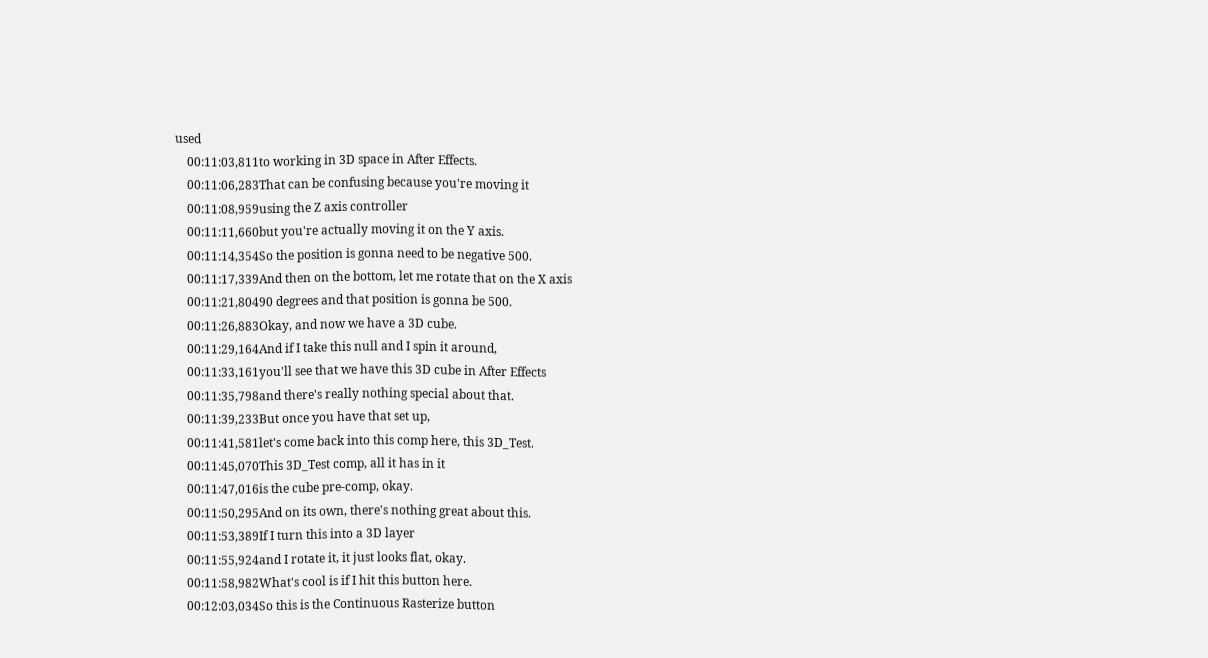used
    00:11:03,811to working in 3D space in After Effects.
    00:11:06,283That can be confusing because you're moving it
    00:11:08,959using the Z axis controller
    00:11:11,660but you're actually moving it on the Y axis.
    00:11:14,354So the position is gonna need to be negative 500.
    00:11:17,339And then on the bottom, let me rotate that on the X axis
    00:11:21,80490 degrees and that position is gonna be 500.
    00:11:26,883Okay, and now we have a 3D cube.
    00:11:29,164And if I take this null and I spin it around,
    00:11:33,161you'll see that we have this 3D cube in After Effects
    00:11:35,798and there's really nothing special about that.
    00:11:39,233But once you have that set up,
    00:11:41,581let's come back into this comp here, this 3D_Test.
    00:11:45,070This 3D_Test comp, all it has in it
    00:11:47,016is the cube pre-comp, okay.
    00:11:50,295And on its own, there's nothing great about this.
    00:11:53,389If I turn this into a 3D layer
    00:11:55,924and I rotate it, it just looks flat, okay.
    00:11:58,982What's cool is if I hit this button here.
    00:12:03,034So this is the Continuous Rasterize button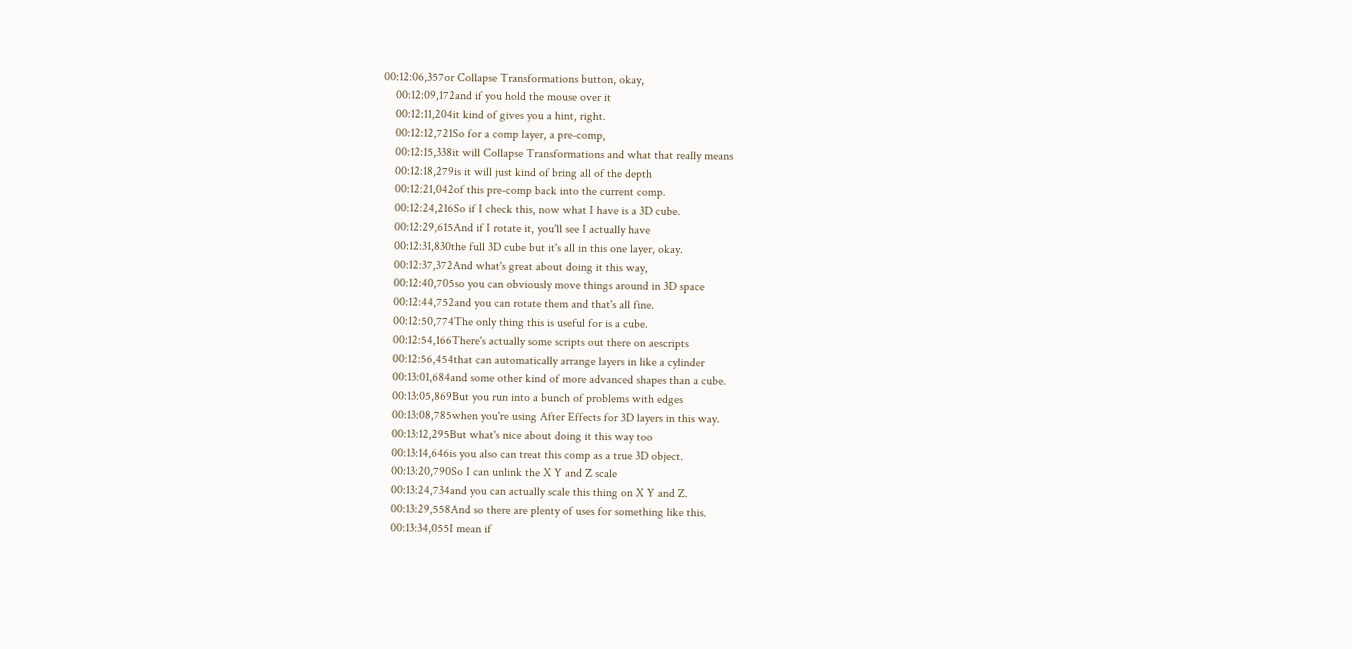00:12:06,357or Collapse Transformations button, okay,
    00:12:09,172and if you hold the mouse over it
    00:12:11,204it kind of gives you a hint, right.
    00:12:12,721So for a comp layer, a pre-comp,
    00:12:15,338it will Collapse Transformations and what that really means
    00:12:18,279is it will just kind of bring all of the depth
    00:12:21,042of this pre-comp back into the current comp.
    00:12:24,216So if I check this, now what I have is a 3D cube.
    00:12:29,615And if I rotate it, you'll see I actually have
    00:12:31,830the full 3D cube but it's all in this one layer, okay.
    00:12:37,372And what's great about doing it this way,
    00:12:40,705so you can obviously move things around in 3D space
    00:12:44,752and you can rotate them and that's all fine.
    00:12:50,774The only thing this is useful for is a cube.
    00:12:54,166There's actually some scripts out there on aescripts
    00:12:56,454that can automatically arrange layers in like a cylinder
    00:13:01,684and some other kind of more advanced shapes than a cube.
    00:13:05,869But you run into a bunch of problems with edges
    00:13:08,785when you're using After Effects for 3D layers in this way.
    00:13:12,295But what's nice about doing it this way too
    00:13:14,646is you also can treat this comp as a true 3D object.
    00:13:20,790So I can unlink the X Y and Z scale
    00:13:24,734and you can actually scale this thing on X Y and Z.
    00:13:29,558And so there are plenty of uses for something like this.
    00:13:34,055I mean if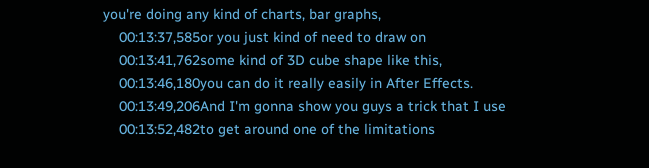you're doing any kind of charts, bar graphs,
    00:13:37,585or you just kind of need to draw on
    00:13:41,762some kind of 3D cube shape like this,
    00:13:46,180you can do it really easily in After Effects.
    00:13:49,206And I'm gonna show you guys a trick that I use
    00:13:52,482to get around one of the limitations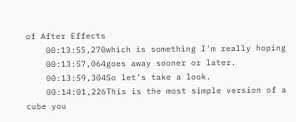of After Effects
    00:13:55,270which is something I'm really hoping
    00:13:57,064goes away sooner or later.
    00:13:59,304So let's take a look.
    00:14:01,226This is the most simple version of a cube you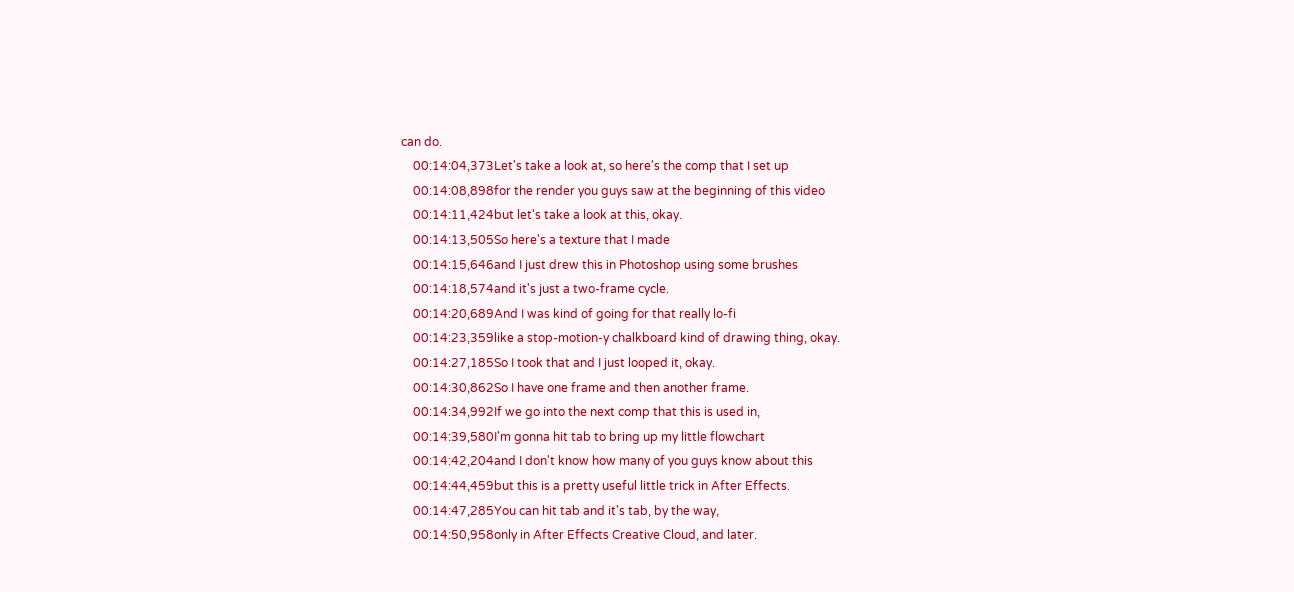can do.
    00:14:04,373Let's take a look at, so here's the comp that I set up
    00:14:08,898for the render you guys saw at the beginning of this video
    00:14:11,424but let's take a look at this, okay.
    00:14:13,505So here's a texture that I made
    00:14:15,646and I just drew this in Photoshop using some brushes
    00:14:18,574and it's just a two-frame cycle.
    00:14:20,689And I was kind of going for that really lo-fi
    00:14:23,359like a stop-motion-y chalkboard kind of drawing thing, okay.
    00:14:27,185So I took that and I just looped it, okay.
    00:14:30,862So I have one frame and then another frame.
    00:14:34,992If we go into the next comp that this is used in,
    00:14:39,580I'm gonna hit tab to bring up my little flowchart
    00:14:42,204and I don't know how many of you guys know about this
    00:14:44,459but this is a pretty useful little trick in After Effects.
    00:14:47,285You can hit tab and it's tab, by the way,
    00:14:50,958only in After Effects Creative Cloud, and later.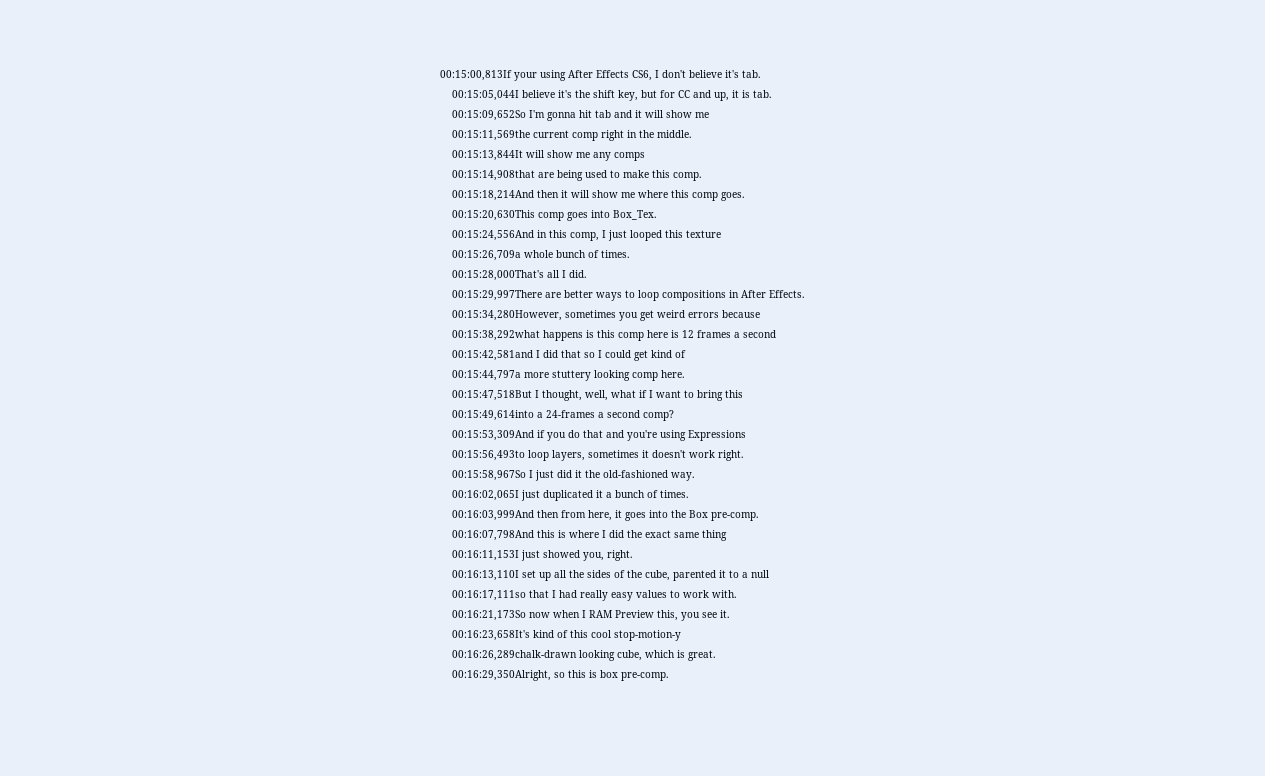00:15:00,813If your using After Effects CS6, I don't believe it's tab.
    00:15:05,044I believe it's the shift key, but for CC and up, it is tab.
    00:15:09,652So I'm gonna hit tab and it will show me
    00:15:11,569the current comp right in the middle.
    00:15:13,844It will show me any comps
    00:15:14,908that are being used to make this comp.
    00:15:18,214And then it will show me where this comp goes.
    00:15:20,630This comp goes into Box_Tex.
    00:15:24,556And in this comp, I just looped this texture
    00:15:26,709a whole bunch of times.
    00:15:28,000That's all I did.
    00:15:29,997There are better ways to loop compositions in After Effects.
    00:15:34,280However, sometimes you get weird errors because
    00:15:38,292what happens is this comp here is 12 frames a second
    00:15:42,581and I did that so I could get kind of
    00:15:44,797a more stuttery looking comp here.
    00:15:47,518But I thought, well, what if I want to bring this
    00:15:49,614into a 24-frames a second comp?
    00:15:53,309And if you do that and you're using Expressions
    00:15:56,493to loop layers, sometimes it doesn't work right.
    00:15:58,967So I just did it the old-fashioned way.
    00:16:02,065I just duplicated it a bunch of times.
    00:16:03,999And then from here, it goes into the Box pre-comp.
    00:16:07,798And this is where I did the exact same thing
    00:16:11,153I just showed you, right.
    00:16:13,110I set up all the sides of the cube, parented it to a null
    00:16:17,111so that I had really easy values to work with.
    00:16:21,173So now when I RAM Preview this, you see it.
    00:16:23,658It's kind of this cool stop-motion-y
    00:16:26,289chalk-drawn looking cube, which is great.
    00:16:29,350Alright, so this is box pre-comp.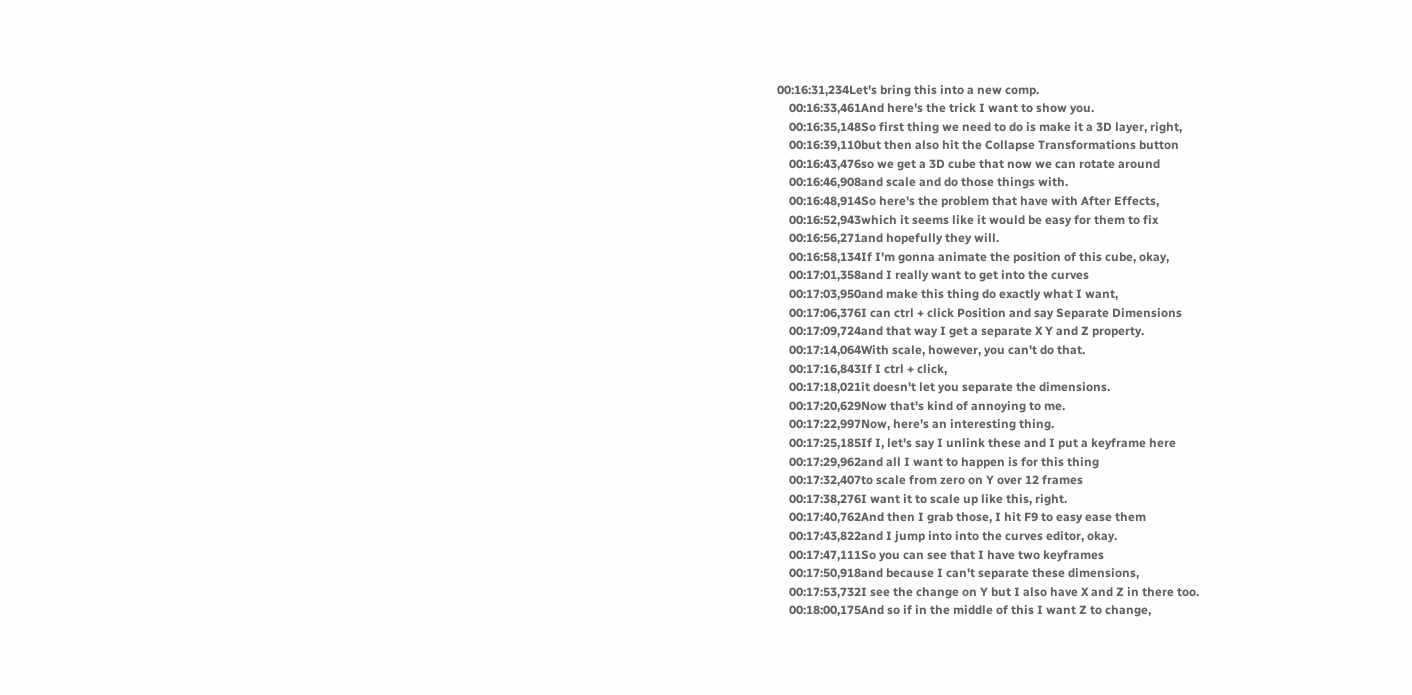00:16:31,234Let's bring this into a new comp.
    00:16:33,461And here's the trick I want to show you.
    00:16:35,148So first thing we need to do is make it a 3D layer, right,
    00:16:39,110but then also hit the Collapse Transformations button
    00:16:43,476so we get a 3D cube that now we can rotate around
    00:16:46,908and scale and do those things with.
    00:16:48,914So here's the problem that have with After Effects,
    00:16:52,943which it seems like it would be easy for them to fix
    00:16:56,271and hopefully they will.
    00:16:58,134If I'm gonna animate the position of this cube, okay,
    00:17:01,358and I really want to get into the curves
    00:17:03,950and make this thing do exactly what I want,
    00:17:06,376I can ctrl + click Position and say Separate Dimensions
    00:17:09,724and that way I get a separate X Y and Z property.
    00:17:14,064With scale, however, you can't do that.
    00:17:16,843If I ctrl + click,
    00:17:18,021it doesn't let you separate the dimensions.
    00:17:20,629Now that's kind of annoying to me.
    00:17:22,997Now, here's an interesting thing.
    00:17:25,185If I, let's say I unlink these and I put a keyframe here
    00:17:29,962and all I want to happen is for this thing
    00:17:32,407to scale from zero on Y over 12 frames
    00:17:38,276I want it to scale up like this, right.
    00:17:40,762And then I grab those, I hit F9 to easy ease them
    00:17:43,822and I jump into into the curves editor, okay.
    00:17:47,111So you can see that I have two keyframes
    00:17:50,918and because I can't separate these dimensions,
    00:17:53,732I see the change on Y but I also have X and Z in there too.
    00:18:00,175And so if in the middle of this I want Z to change,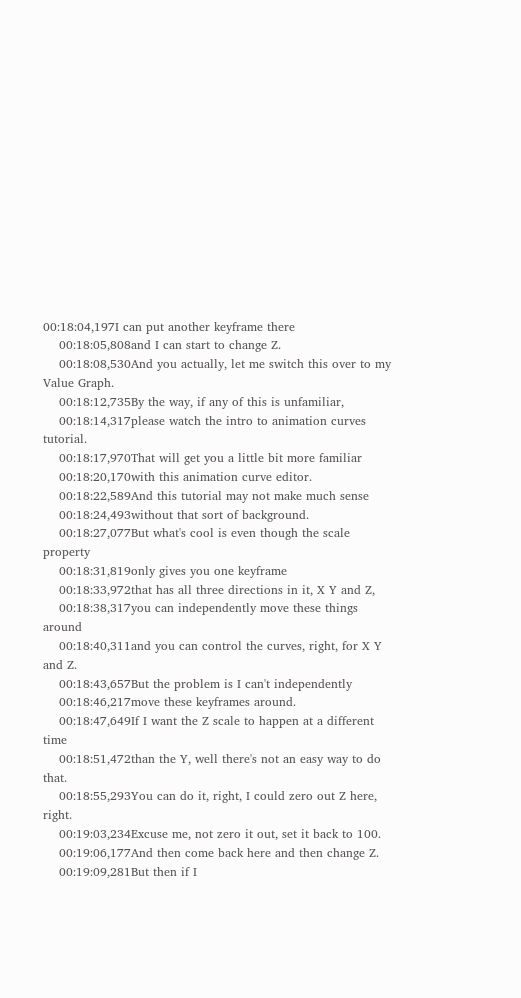00:18:04,197I can put another keyframe there
    00:18:05,808and I can start to change Z.
    00:18:08,530And you actually, let me switch this over to my Value Graph.
    00:18:12,735By the way, if any of this is unfamiliar,
    00:18:14,317please watch the intro to animation curves tutorial.
    00:18:17,970That will get you a little bit more familiar
    00:18:20,170with this animation curve editor.
    00:18:22,589And this tutorial may not make much sense
    00:18:24,493without that sort of background.
    00:18:27,077But what's cool is even though the scale property
    00:18:31,819only gives you one keyframe
    00:18:33,972that has all three directions in it, X Y and Z,
    00:18:38,317you can independently move these things around
    00:18:40,311and you can control the curves, right, for X Y and Z.
    00:18:43,657But the problem is I can't independently
    00:18:46,217move these keyframes around.
    00:18:47,649If I want the Z scale to happen at a different time
    00:18:51,472than the Y, well there's not an easy way to do that.
    00:18:55,293You can do it, right, I could zero out Z here, right.
    00:19:03,234Excuse me, not zero it out, set it back to 100.
    00:19:06,177And then come back here and then change Z.
    00:19:09,281But then if I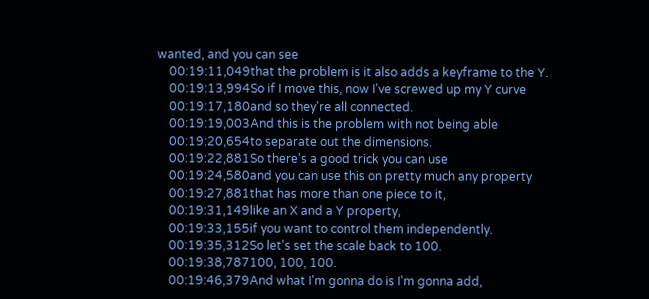wanted, and you can see
    00:19:11,049that the problem is it also adds a keyframe to the Y.
    00:19:13,994So if I move this, now I've screwed up my Y curve
    00:19:17,180and so they're all connected.
    00:19:19,003And this is the problem with not being able
    00:19:20,654to separate out the dimensions.
    00:19:22,881So there's a good trick you can use
    00:19:24,580and you can use this on pretty much any property
    00:19:27,881that has more than one piece to it,
    00:19:31,149like an X and a Y property,
    00:19:33,155if you want to control them independently.
    00:19:35,312So let's set the scale back to 100.
    00:19:38,787100, 100, 100.
    00:19:46,379And what I'm gonna do is I'm gonna add,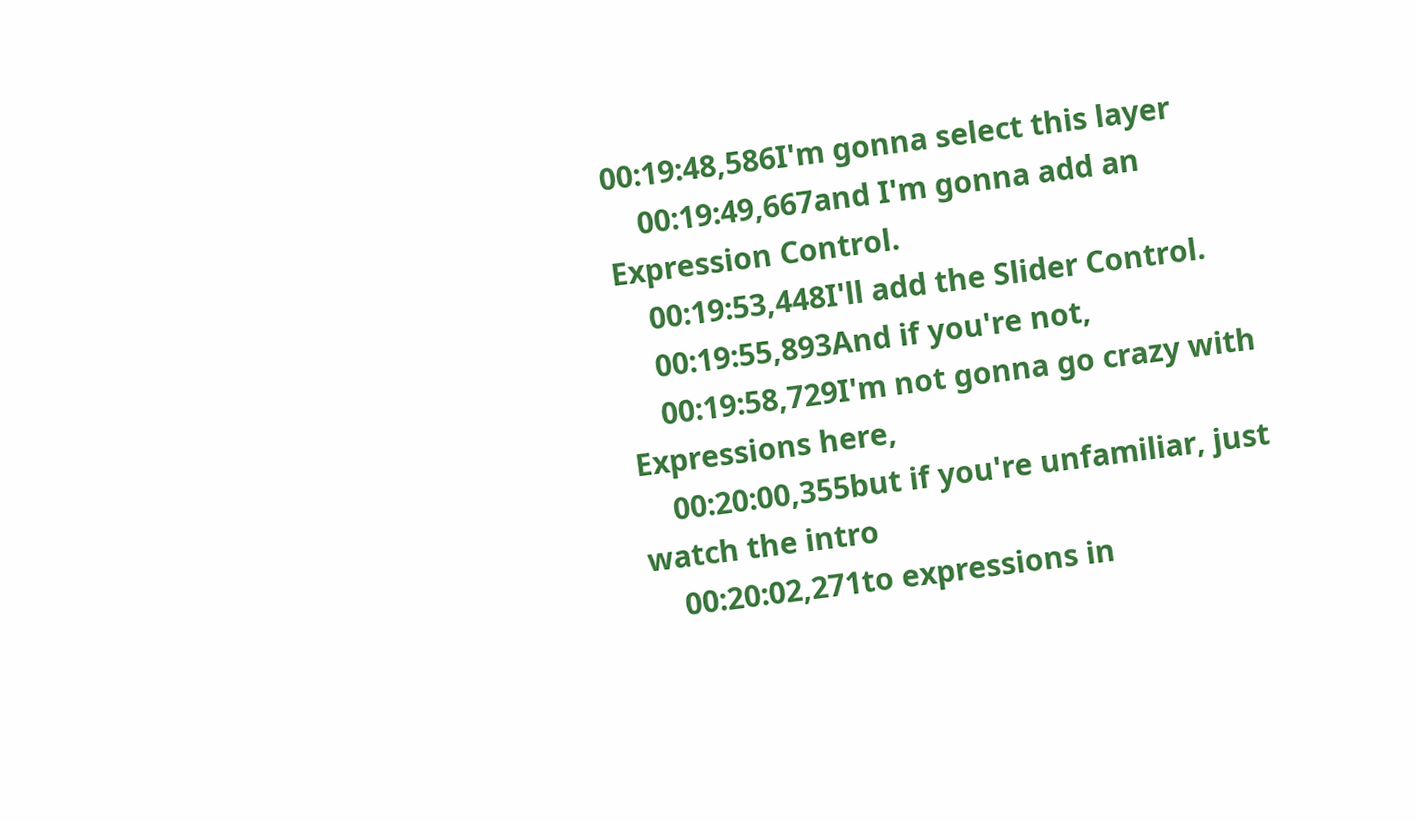00:19:48,586I'm gonna select this layer
    00:19:49,667and I'm gonna add an Expression Control.
    00:19:53,448I'll add the Slider Control.
    00:19:55,893And if you're not,
    00:19:58,729I'm not gonna go crazy with Expressions here,
    00:20:00,355but if you're unfamiliar, just watch the intro
    00:20:02,271to expressions in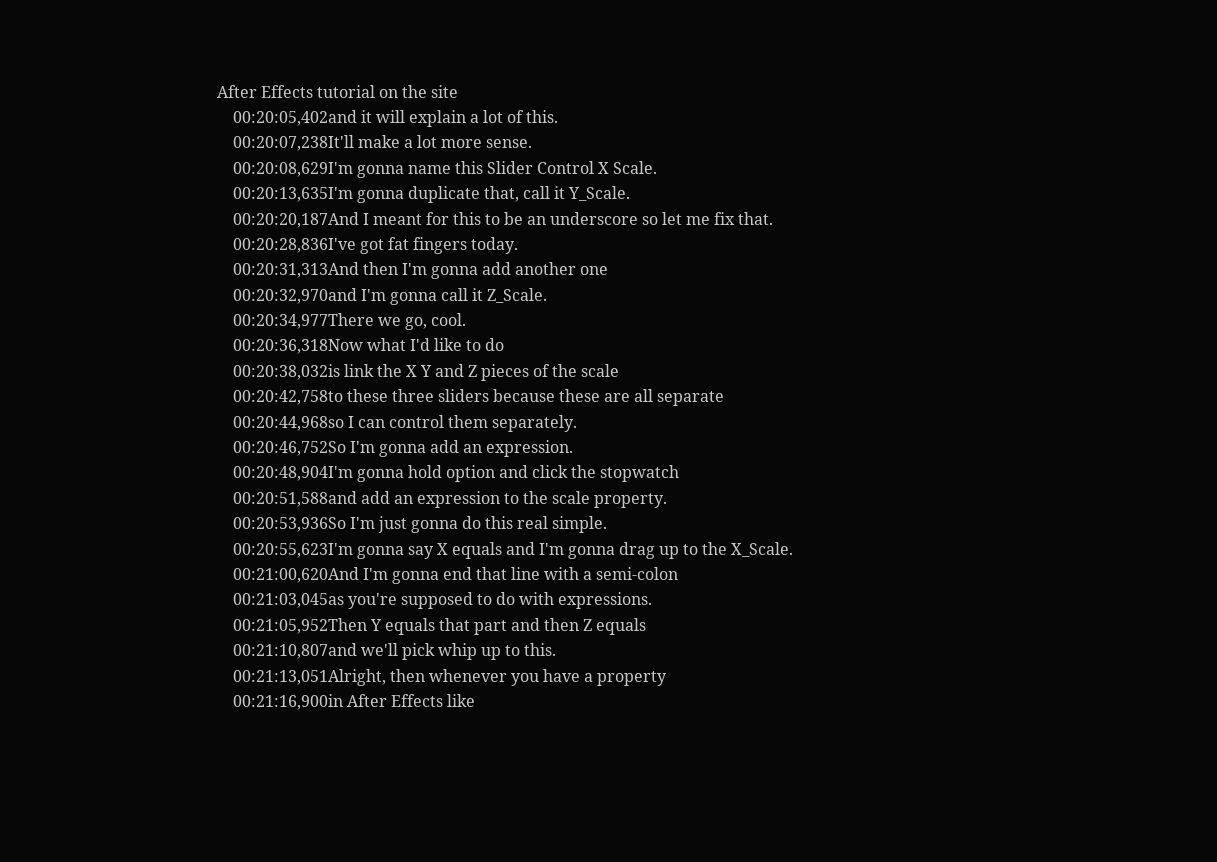After Effects tutorial on the site
    00:20:05,402and it will explain a lot of this.
    00:20:07,238It'll make a lot more sense.
    00:20:08,629I'm gonna name this Slider Control X Scale.
    00:20:13,635I'm gonna duplicate that, call it Y_Scale.
    00:20:20,187And I meant for this to be an underscore so let me fix that.
    00:20:28,836I've got fat fingers today.
    00:20:31,313And then I'm gonna add another one
    00:20:32,970and I'm gonna call it Z_Scale.
    00:20:34,977There we go, cool.
    00:20:36,318Now what I'd like to do
    00:20:38,032is link the X Y and Z pieces of the scale
    00:20:42,758to these three sliders because these are all separate
    00:20:44,968so I can control them separately.
    00:20:46,752So I'm gonna add an expression.
    00:20:48,904I'm gonna hold option and click the stopwatch
    00:20:51,588and add an expression to the scale property.
    00:20:53,936So I'm just gonna do this real simple.
    00:20:55,623I'm gonna say X equals and I'm gonna drag up to the X_Scale.
    00:21:00,620And I'm gonna end that line with a semi-colon
    00:21:03,045as you're supposed to do with expressions.
    00:21:05,952Then Y equals that part and then Z equals
    00:21:10,807and we'll pick whip up to this.
    00:21:13,051Alright, then whenever you have a property
    00:21:16,900in After Effects like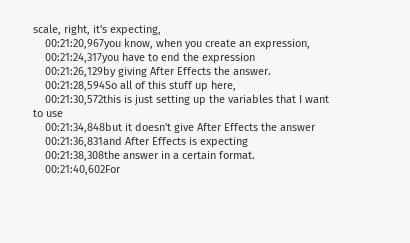scale, right, it's expecting,
    00:21:20,967you know, when you create an expression,
    00:21:24,317you have to end the expression
    00:21:26,129by giving After Effects the answer.
    00:21:28,594So all of this stuff up here,
    00:21:30,572this is just setting up the variables that I want to use
    00:21:34,848but it doesn't give After Effects the answer
    00:21:36,831and After Effects is expecting
    00:21:38,308the answer in a certain format.
    00:21:40,602For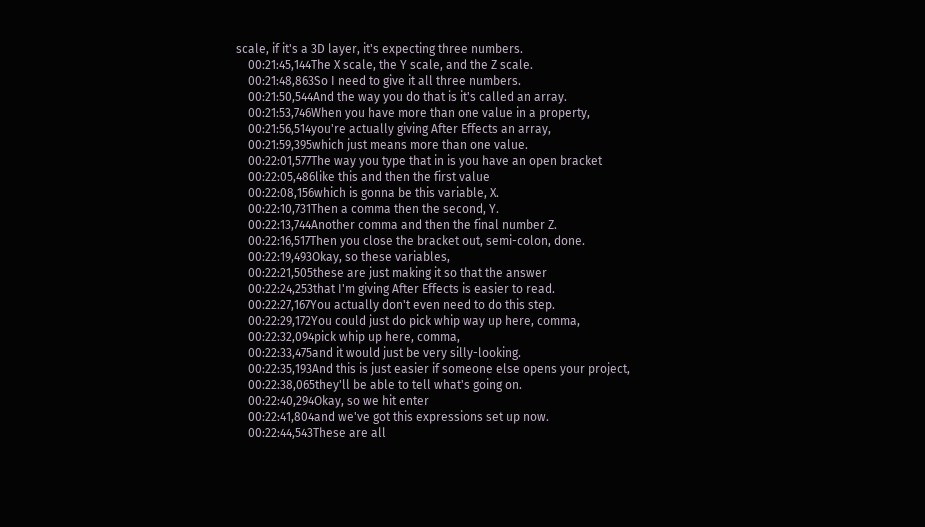scale, if it's a 3D layer, it's expecting three numbers.
    00:21:45,144The X scale, the Y scale, and the Z scale.
    00:21:48,863So I need to give it all three numbers.
    00:21:50,544And the way you do that is it's called an array.
    00:21:53,746When you have more than one value in a property,
    00:21:56,514you're actually giving After Effects an array,
    00:21:59,395which just means more than one value.
    00:22:01,577The way you type that in is you have an open bracket
    00:22:05,486like this and then the first value
    00:22:08,156which is gonna be this variable, X.
    00:22:10,731Then a comma then the second, Y.
    00:22:13,744Another comma and then the final number Z.
    00:22:16,517Then you close the bracket out, semi-colon, done.
    00:22:19,493Okay, so these variables,
    00:22:21,505these are just making it so that the answer
    00:22:24,253that I'm giving After Effects is easier to read.
    00:22:27,167You actually don't even need to do this step.
    00:22:29,172You could just do pick whip way up here, comma,
    00:22:32,094pick whip up here, comma,
    00:22:33,475and it would just be very silly-looking.
    00:22:35,193And this is just easier if someone else opens your project,
    00:22:38,065they'll be able to tell what's going on.
    00:22:40,294Okay, so we hit enter
    00:22:41,804and we've got this expressions set up now.
    00:22:44,543These are all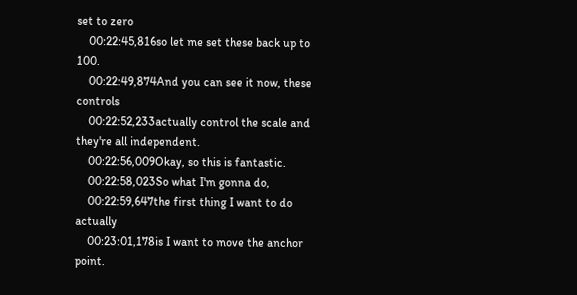set to zero
    00:22:45,816so let me set these back up to 100.
    00:22:49,874And you can see it now, these controls
    00:22:52,233actually control the scale and they're all independent.
    00:22:56,009Okay, so this is fantastic.
    00:22:58,023So what I'm gonna do,
    00:22:59,647the first thing I want to do actually
    00:23:01,178is I want to move the anchor point.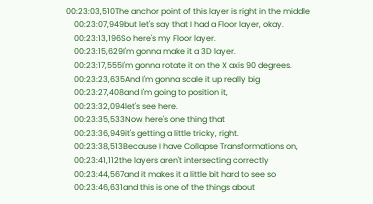00:23:03,510The anchor point of this layer is right in the middle
    00:23:07,949but let's say that I had a Floor layer, okay.
    00:23:13,196So here's my Floor layer.
    00:23:15,629I'm gonna make it a 3D layer.
    00:23:17,555I'm gonna rotate it on the X axis 90 degrees.
    00:23:23,635And I'm gonna scale it up really big
    00:23:27,408and I'm going to position it,
    00:23:32,094let's see here.
    00:23:35,533Now here's one thing that
    00:23:36,949it's getting a little tricky, right.
    00:23:38,513Because I have Collapse Transformations on,
    00:23:41,112the layers aren't intersecting correctly
    00:23:44,567and it makes it a little bit hard to see so
    00:23:46,631and this is one of the things about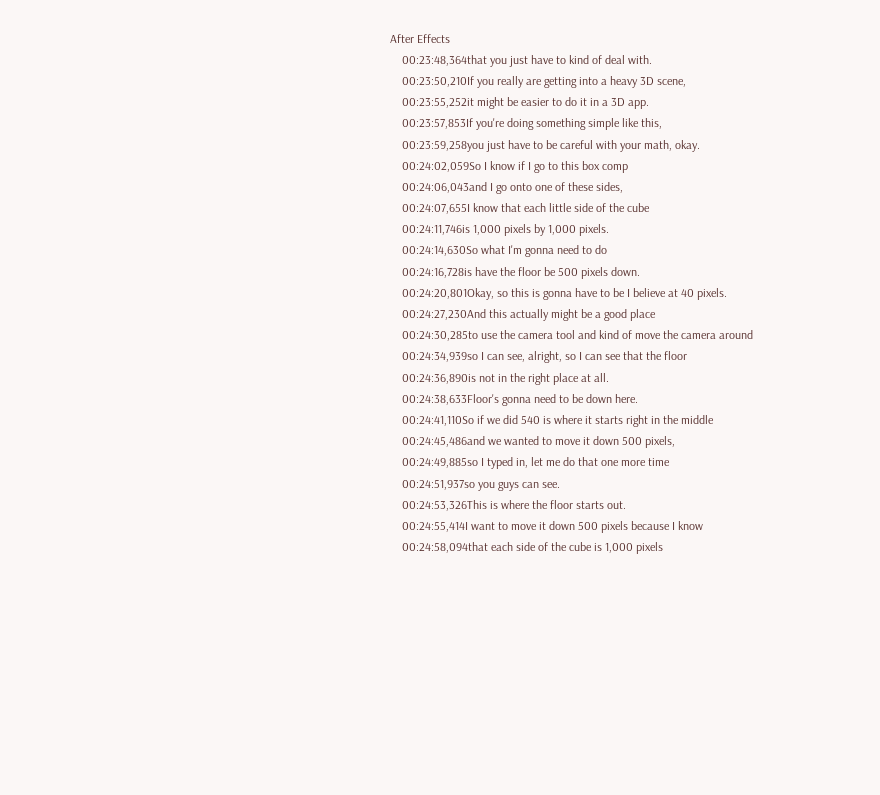After Effects
    00:23:48,364that you just have to kind of deal with.
    00:23:50,210If you really are getting into a heavy 3D scene,
    00:23:55,252it might be easier to do it in a 3D app.
    00:23:57,853If you're doing something simple like this,
    00:23:59,258you just have to be careful with your math, okay.
    00:24:02,059So I know if I go to this box comp
    00:24:06,043and I go onto one of these sides,
    00:24:07,655I know that each little side of the cube
    00:24:11,746is 1,000 pixels by 1,000 pixels.
    00:24:14,630So what I'm gonna need to do
    00:24:16,728is have the floor be 500 pixels down.
    00:24:20,801Okay, so this is gonna have to be I believe at 40 pixels.
    00:24:27,230And this actually might be a good place
    00:24:30,285to use the camera tool and kind of move the camera around
    00:24:34,939so I can see, alright, so I can see that the floor
    00:24:36,890is not in the right place at all.
    00:24:38,633Floor's gonna need to be down here.
    00:24:41,110So if we did 540 is where it starts right in the middle
    00:24:45,486and we wanted to move it down 500 pixels,
    00:24:49,885so I typed in, let me do that one more time
    00:24:51,937so you guys can see.
    00:24:53,326This is where the floor starts out.
    00:24:55,414I want to move it down 500 pixels because I know
    00:24:58,094that each side of the cube is 1,000 pixels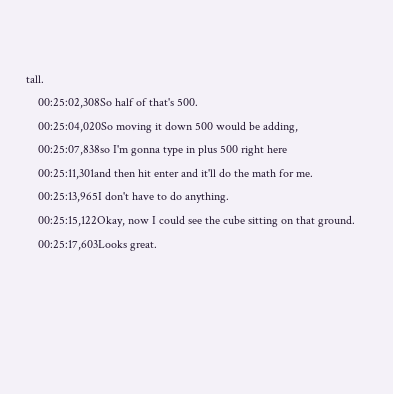tall.
    00:25:02,308So half of that's 500.
    00:25:04,020So moving it down 500 would be adding,
    00:25:07,838so I'm gonna type in plus 500 right here
    00:25:11,301and then hit enter and it'll do the math for me.
    00:25:13,965I don't have to do anything.
    00:25:15,122Okay, now I could see the cube sitting on that ground.
    00:25:17,603Looks great.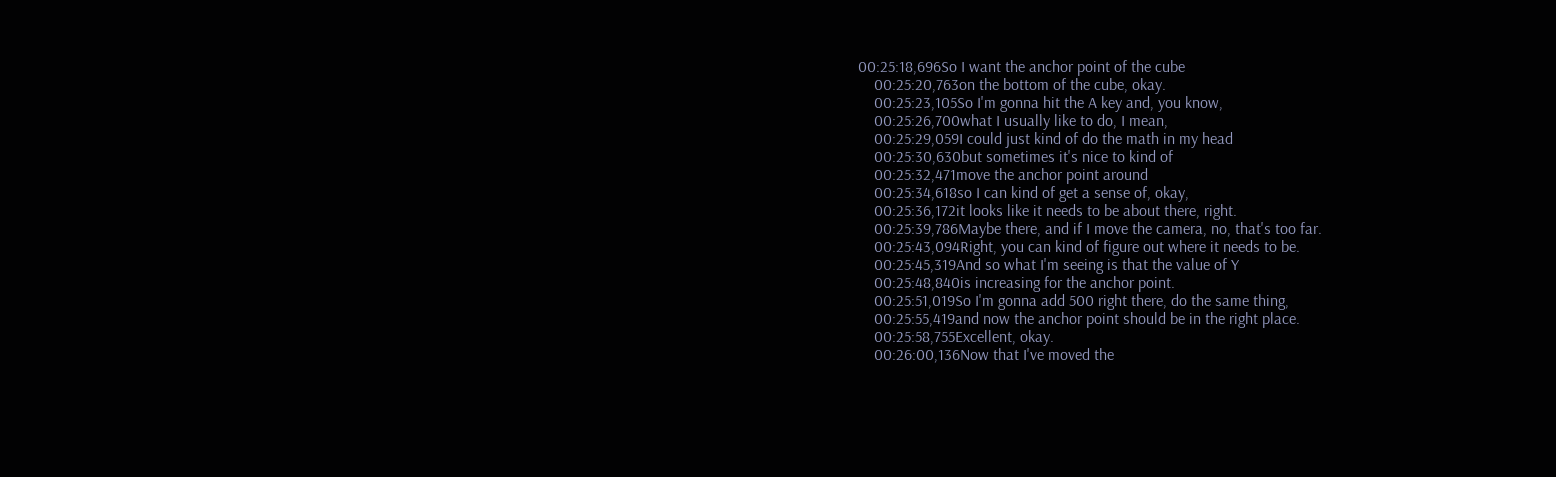00:25:18,696So I want the anchor point of the cube
    00:25:20,763on the bottom of the cube, okay.
    00:25:23,105So I'm gonna hit the A key and, you know,
    00:25:26,700what I usually like to do, I mean,
    00:25:29,059I could just kind of do the math in my head
    00:25:30,630but sometimes it's nice to kind of
    00:25:32,471move the anchor point around
    00:25:34,618so I can kind of get a sense of, okay,
    00:25:36,172it looks like it needs to be about there, right.
    00:25:39,786Maybe there, and if I move the camera, no, that's too far.
    00:25:43,094Right, you can kind of figure out where it needs to be.
    00:25:45,319And so what I'm seeing is that the value of Y
    00:25:48,840is increasing for the anchor point.
    00:25:51,019So I'm gonna add 500 right there, do the same thing,
    00:25:55,419and now the anchor point should be in the right place.
    00:25:58,755Excellent, okay.
    00:26:00,136Now that I've moved the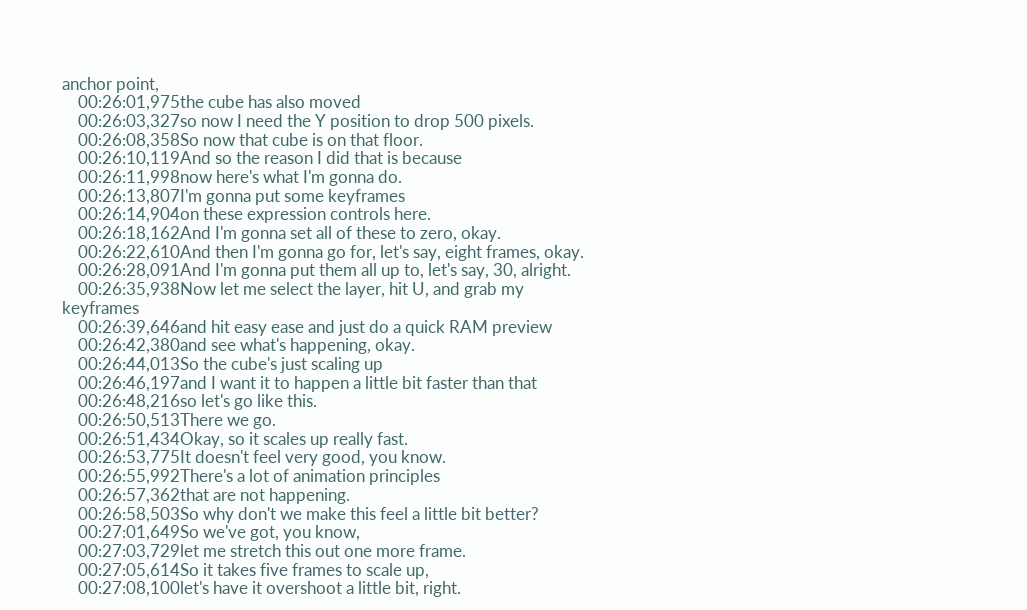anchor point,
    00:26:01,975the cube has also moved
    00:26:03,327so now I need the Y position to drop 500 pixels.
    00:26:08,358So now that cube is on that floor.
    00:26:10,119And so the reason I did that is because
    00:26:11,998now here's what I'm gonna do.
    00:26:13,807I'm gonna put some keyframes
    00:26:14,904on these expression controls here.
    00:26:18,162And I'm gonna set all of these to zero, okay.
    00:26:22,610And then I'm gonna go for, let's say, eight frames, okay.
    00:26:28,091And I'm gonna put them all up to, let's say, 30, alright.
    00:26:35,938Now let me select the layer, hit U, and grab my keyframes
    00:26:39,646and hit easy ease and just do a quick RAM preview
    00:26:42,380and see what's happening, okay.
    00:26:44,013So the cube's just scaling up
    00:26:46,197and I want it to happen a little bit faster than that
    00:26:48,216so let's go like this.
    00:26:50,513There we go.
    00:26:51,434Okay, so it scales up really fast.
    00:26:53,775It doesn't feel very good, you know.
    00:26:55,992There's a lot of animation principles
    00:26:57,362that are not happening.
    00:26:58,503So why don't we make this feel a little bit better?
    00:27:01,649So we've got, you know,
    00:27:03,729let me stretch this out one more frame.
    00:27:05,614So it takes five frames to scale up,
    00:27:08,100let's have it overshoot a little bit, right.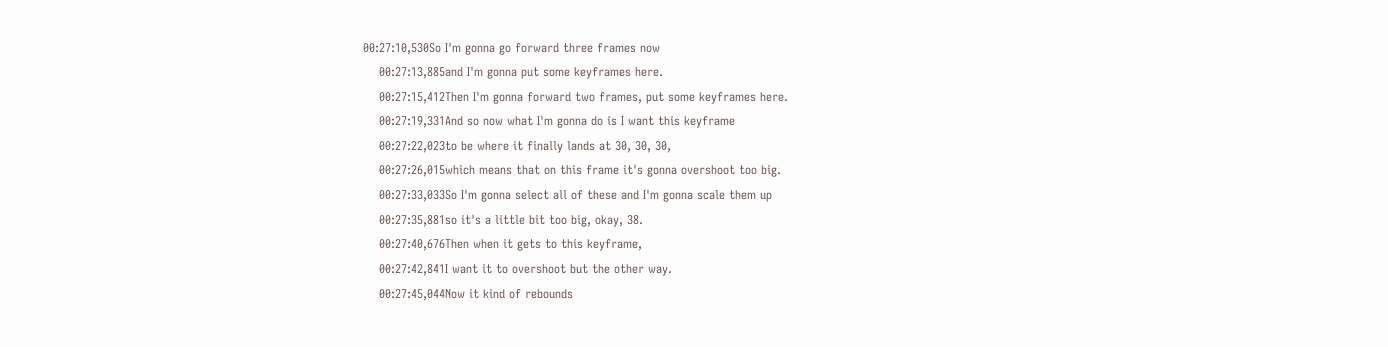00:27:10,530So I'm gonna go forward three frames now
    00:27:13,885and I'm gonna put some keyframes here.
    00:27:15,412Then I'm gonna forward two frames, put some keyframes here.
    00:27:19,331And so now what I'm gonna do is I want this keyframe
    00:27:22,023to be where it finally lands at 30, 30, 30,
    00:27:26,015which means that on this frame it's gonna overshoot too big.
    00:27:33,033So I'm gonna select all of these and I'm gonna scale them up
    00:27:35,881so it's a little bit too big, okay, 38.
    00:27:40,676Then when it gets to this keyframe,
    00:27:42,841I want it to overshoot but the other way.
    00:27:45,044Now it kind of rebounds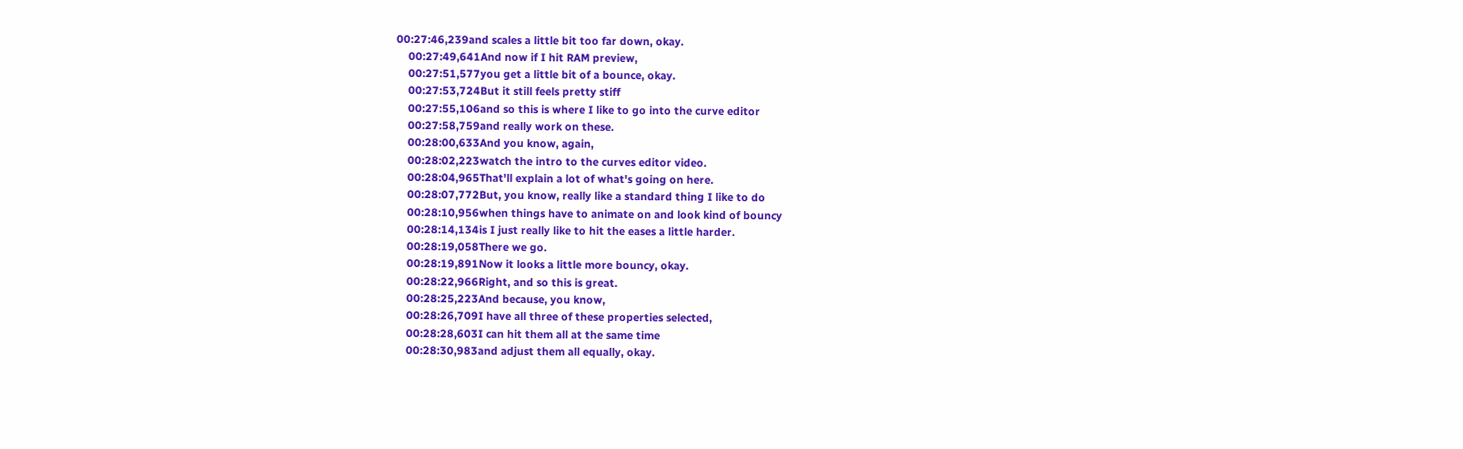00:27:46,239and scales a little bit too far down, okay.
    00:27:49,641And now if I hit RAM preview,
    00:27:51,577you get a little bit of a bounce, okay.
    00:27:53,724But it still feels pretty stiff
    00:27:55,106and so this is where I like to go into the curve editor
    00:27:58,759and really work on these.
    00:28:00,633And you know, again,
    00:28:02,223watch the intro to the curves editor video.
    00:28:04,965That'll explain a lot of what's going on here.
    00:28:07,772But, you know, really like a standard thing I like to do
    00:28:10,956when things have to animate on and look kind of bouncy
    00:28:14,134is I just really like to hit the eases a little harder.
    00:28:19,058There we go.
    00:28:19,891Now it looks a little more bouncy, okay.
    00:28:22,966Right, and so this is great.
    00:28:25,223And because, you know,
    00:28:26,709I have all three of these properties selected,
    00:28:28,603I can hit them all at the same time
    00:28:30,983and adjust them all equally, okay.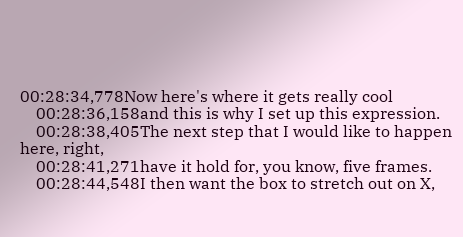00:28:34,778Now here's where it gets really cool
    00:28:36,158and this is why I set up this expression.
    00:28:38,405The next step that I would like to happen here, right,
    00:28:41,271have it hold for, you know, five frames.
    00:28:44,548I then want the box to stretch out on X,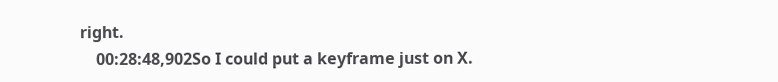right.
    00:28:48,902So I could put a keyframe just on X.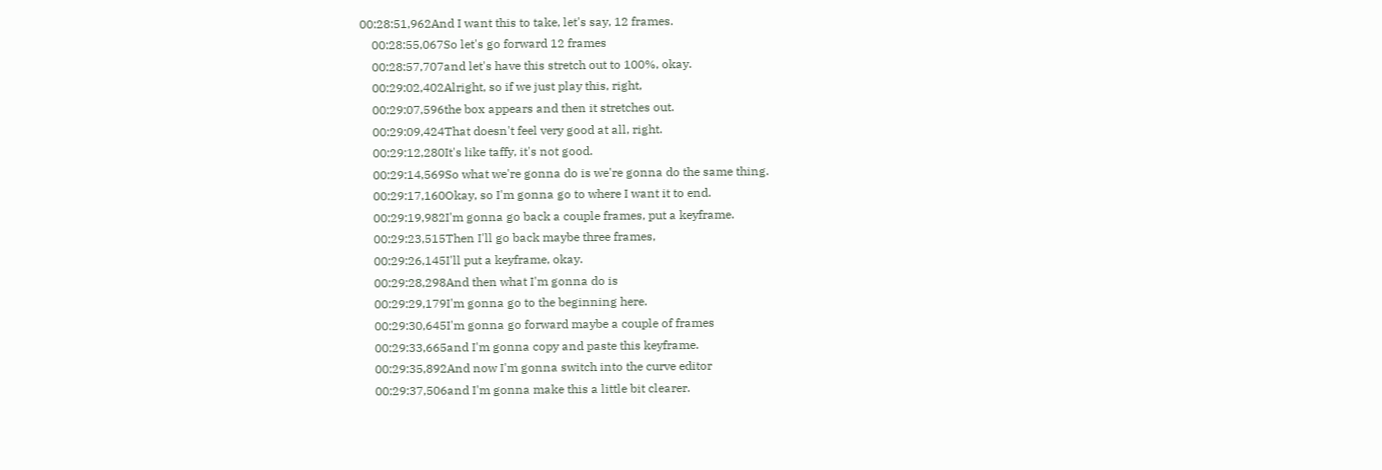00:28:51,962And I want this to take, let's say, 12 frames.
    00:28:55,067So let's go forward 12 frames
    00:28:57,707and let's have this stretch out to 100%, okay.
    00:29:02,402Alright, so if we just play this, right,
    00:29:07,596the box appears and then it stretches out.
    00:29:09,424That doesn't feel very good at all, right.
    00:29:12,280It's like taffy, it's not good.
    00:29:14,569So what we're gonna do is we're gonna do the same thing.
    00:29:17,160Okay, so I'm gonna go to where I want it to end.
    00:29:19,982I'm gonna go back a couple frames, put a keyframe.
    00:29:23,515Then I'll go back maybe three frames,
    00:29:26,145I'll put a keyframe, okay.
    00:29:28,298And then what I'm gonna do is
    00:29:29,179I'm gonna go to the beginning here.
    00:29:30,645I'm gonna go forward maybe a couple of frames
    00:29:33,665and I'm gonna copy and paste this keyframe.
    00:29:35,892And now I'm gonna switch into the curve editor
    00:29:37,506and I'm gonna make this a little bit clearer.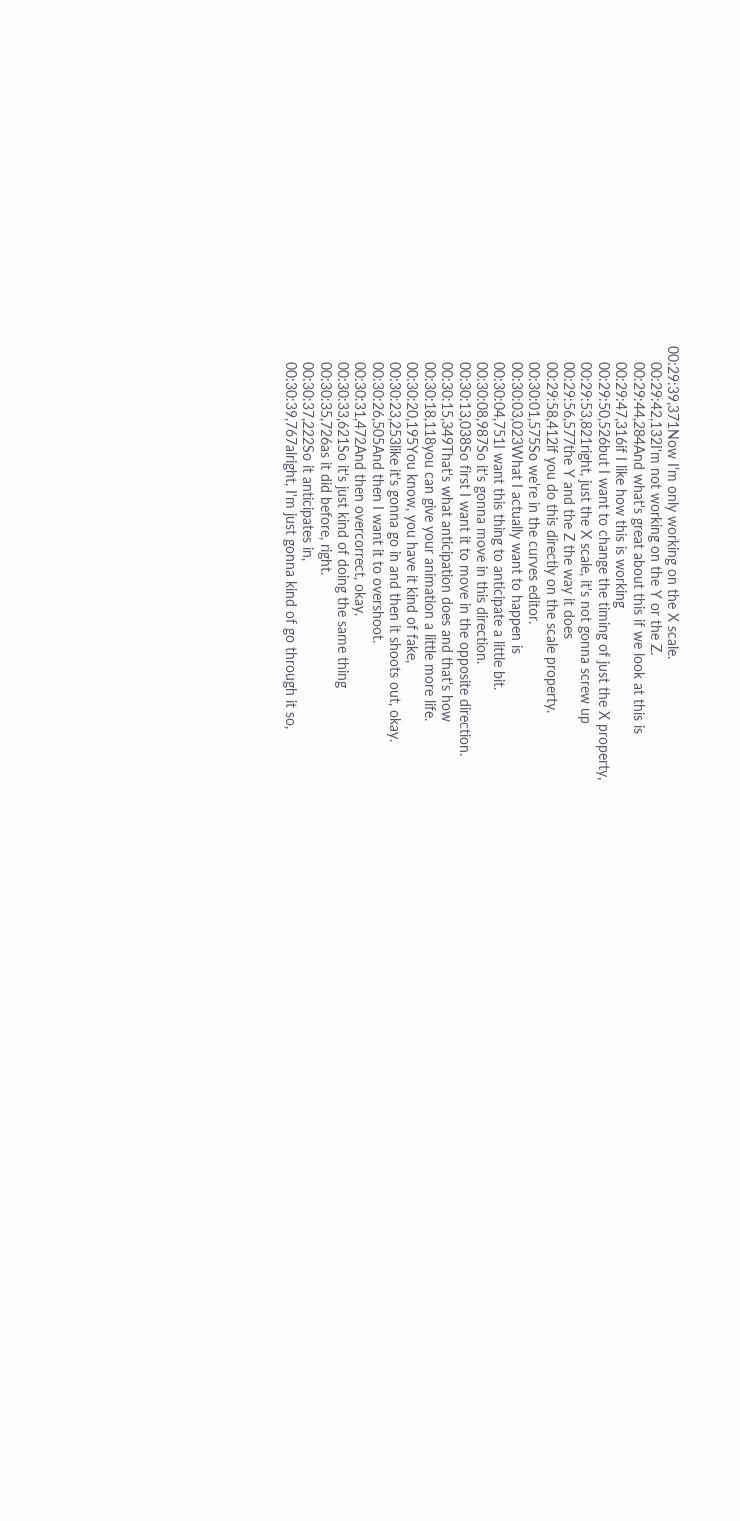00:29:39,371Now I'm only working on the X scale.
    00:29:42,132I'm not working on the Y or the Z.
    00:29:44,284And what's great about this if we look at this is
    00:29:47,316if I like how this is working
    00:29:50,526but I want to change the timing of just the X property,
    00:29:53,821right, just the X scale, it's not gonna screw up
    00:29:56,577the Y and the Z the way it does
    00:29:58,412if you do this directly on the scale property.
    00:30:01,575So we're in the curves editor.
    00:30:03,023What I actually want to happen is
    00:30:04,751I want this thing to anticipate a little bit.
    00:30:08,987So it's gonna move in this direction.
    00:30:13,038So first I want it to move in the opposite direction.
    00:30:15,349That's what anticipation does and that's how
    00:30:18,118you can give your animation a little more life.
    00:30:20,195You know, you have it kind of fake,
    00:30:23,253like it's gonna go in and then it shoots out, okay.
    00:30:26,505And then I want it to overshoot.
    00:30:31,472And then overcorrect, okay.
    00:30:33,621So it's just kind of doing the same thing
    00:30:35,726as it did before, right.
    00:30:37,222So it anticipates in,
    00:30:39,767alright, I'm just gonna kind of go through it so,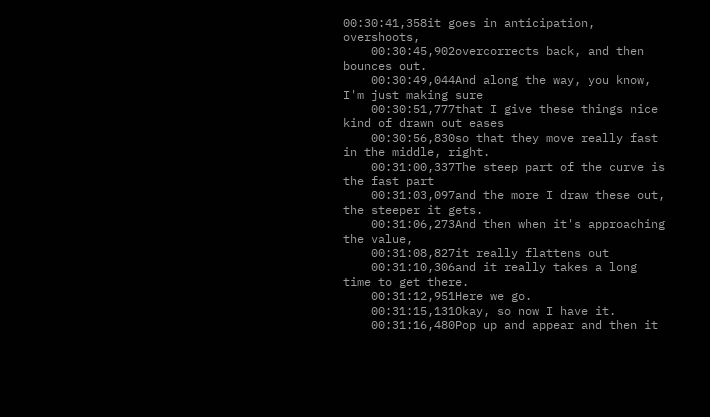00:30:41,358it goes in anticipation, overshoots,
    00:30:45,902overcorrects back, and then bounces out.
    00:30:49,044And along the way, you know, I'm just making sure
    00:30:51,777that I give these things nice kind of drawn out eases
    00:30:56,830so that they move really fast in the middle, right.
    00:31:00,337The steep part of the curve is the fast part
    00:31:03,097and the more I draw these out, the steeper it gets.
    00:31:06,273And then when it's approaching the value,
    00:31:08,827it really flattens out
    00:31:10,306and it really takes a long time to get there.
    00:31:12,951Here we go.
    00:31:15,131Okay, so now I have it.
    00:31:16,480Pop up and appear and then it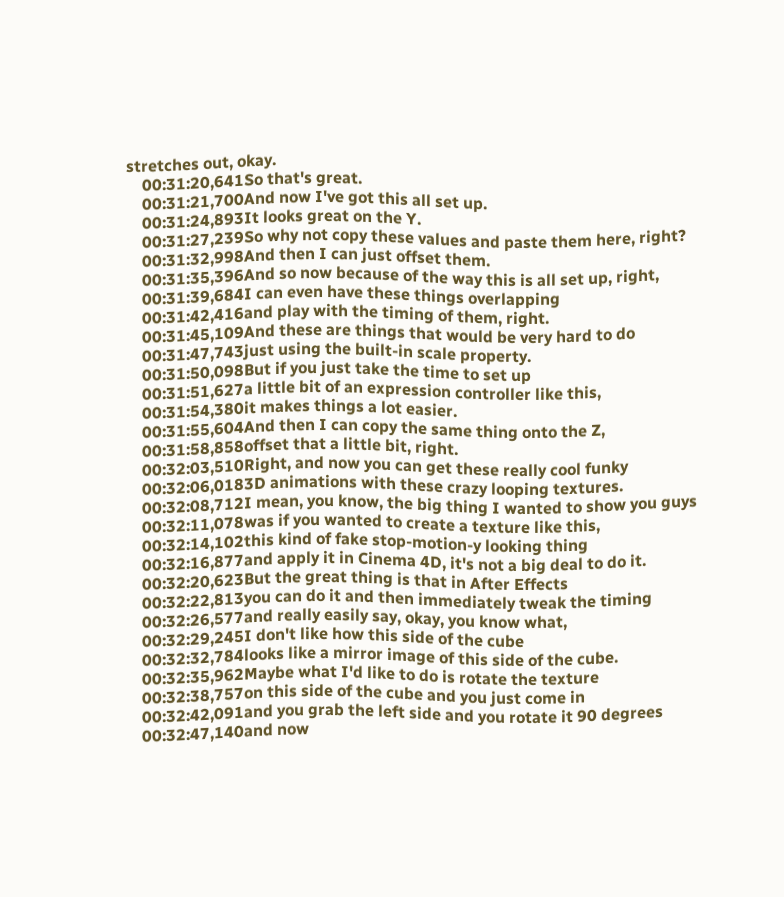stretches out, okay.
    00:31:20,641So that's great.
    00:31:21,700And now I've got this all set up.
    00:31:24,893It looks great on the Y.
    00:31:27,239So why not copy these values and paste them here, right?
    00:31:32,998And then I can just offset them.
    00:31:35,396And so now because of the way this is all set up, right,
    00:31:39,684I can even have these things overlapping
    00:31:42,416and play with the timing of them, right.
    00:31:45,109And these are things that would be very hard to do
    00:31:47,743just using the built-in scale property.
    00:31:50,098But if you just take the time to set up
    00:31:51,627a little bit of an expression controller like this,
    00:31:54,380it makes things a lot easier.
    00:31:55,604And then I can copy the same thing onto the Z,
    00:31:58,858offset that a little bit, right.
    00:32:03,510Right, and now you can get these really cool funky
    00:32:06,0183D animations with these crazy looping textures.
    00:32:08,712I mean, you know, the big thing I wanted to show you guys
    00:32:11,078was if you wanted to create a texture like this,
    00:32:14,102this kind of fake stop-motion-y looking thing
    00:32:16,877and apply it in Cinema 4D, it's not a big deal to do it.
    00:32:20,623But the great thing is that in After Effects
    00:32:22,813you can do it and then immediately tweak the timing
    00:32:26,577and really easily say, okay, you know what,
    00:32:29,245I don't like how this side of the cube
    00:32:32,784looks like a mirror image of this side of the cube.
    00:32:35,962Maybe what I'd like to do is rotate the texture
    00:32:38,757on this side of the cube and you just come in
    00:32:42,091and you grab the left side and you rotate it 90 degrees
    00:32:47,140and now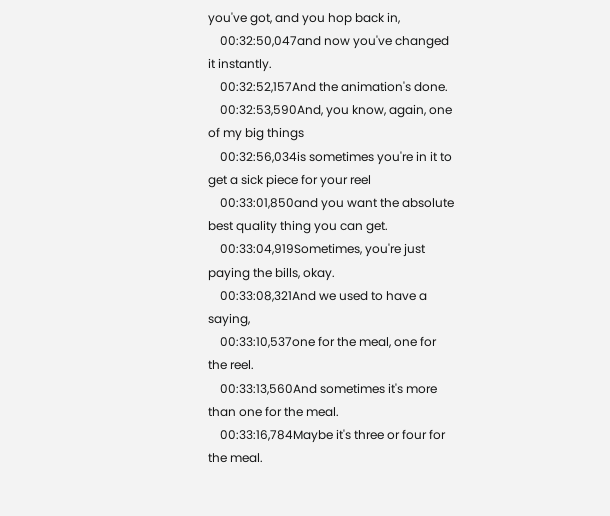you've got, and you hop back in,
    00:32:50,047and now you've changed it instantly.
    00:32:52,157And the animation's done.
    00:32:53,590And, you know, again, one of my big things
    00:32:56,034is sometimes you're in it to get a sick piece for your reel
    00:33:01,850and you want the absolute best quality thing you can get.
    00:33:04,919Sometimes, you're just paying the bills, okay.
    00:33:08,321And we used to have a saying,
    00:33:10,537one for the meal, one for the reel.
    00:33:13,560And sometimes it's more than one for the meal.
    00:33:16,784Maybe it's three or four for the meal.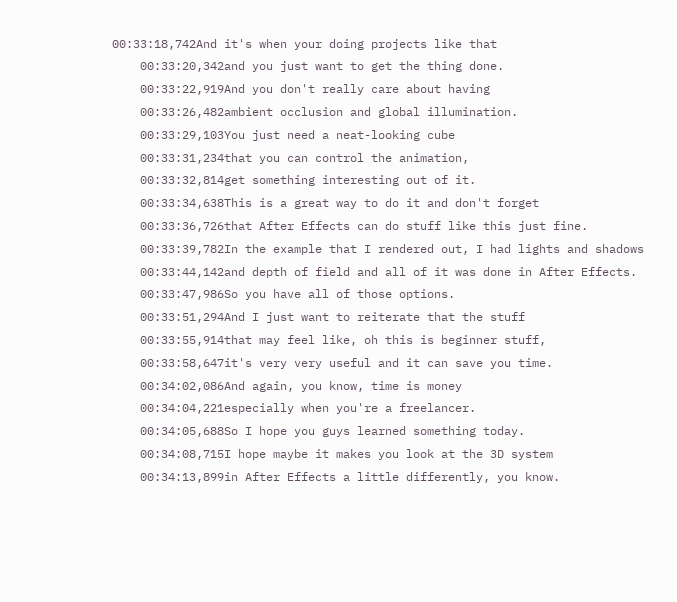00:33:18,742And it's when your doing projects like that
    00:33:20,342and you just want to get the thing done.
    00:33:22,919And you don't really care about having
    00:33:26,482ambient occlusion and global illumination.
    00:33:29,103You just need a neat-looking cube
    00:33:31,234that you can control the animation,
    00:33:32,814get something interesting out of it.
    00:33:34,638This is a great way to do it and don't forget
    00:33:36,726that After Effects can do stuff like this just fine.
    00:33:39,782In the example that I rendered out, I had lights and shadows
    00:33:44,142and depth of field and all of it was done in After Effects.
    00:33:47,986So you have all of those options.
    00:33:51,294And I just want to reiterate that the stuff
    00:33:55,914that may feel like, oh this is beginner stuff,
    00:33:58,647it's very very useful and it can save you time.
    00:34:02,086And again, you know, time is money
    00:34:04,221especially when you're a freelancer.
    00:34:05,688So I hope you guys learned something today.
    00:34:08,715I hope maybe it makes you look at the 3D system
    00:34:13,899in After Effects a little differently, you know.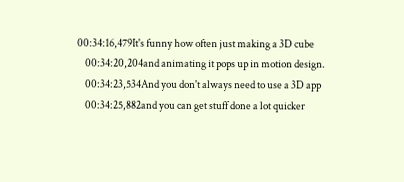00:34:16,479It's funny how often just making a 3D cube
    00:34:20,204and animating it pops up in motion design.
    00:34:23,534And you don't always need to use a 3D app
    00:34:25,882and you can get stuff done a lot quicker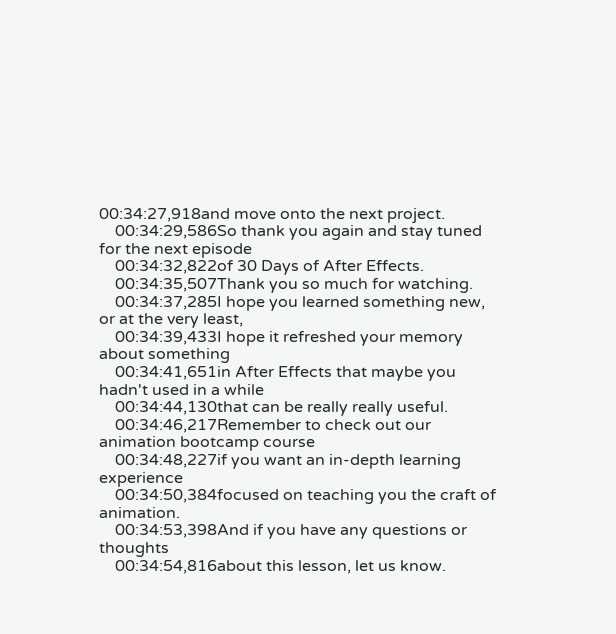00:34:27,918and move onto the next project.
    00:34:29,586So thank you again and stay tuned for the next episode
    00:34:32,822of 30 Days of After Effects.
    00:34:35,507Thank you so much for watching.
    00:34:37,285I hope you learned something new, or at the very least,
    00:34:39,433I hope it refreshed your memory about something
    00:34:41,651in After Effects that maybe you hadn't used in a while
    00:34:44,130that can be really really useful.
    00:34:46,217Remember to check out our animation bootcamp course
    00:34:48,227if you want an in-depth learning experience
    00:34:50,384focused on teaching you the craft of animation.
    00:34:53,398And if you have any questions or thoughts
    00:34:54,816about this lesson, let us know.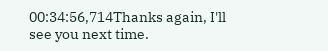00:34:56,714Thanks again, I'll see you next time.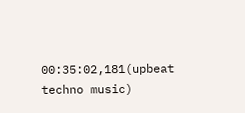00:35:02,181(upbeat techno music)